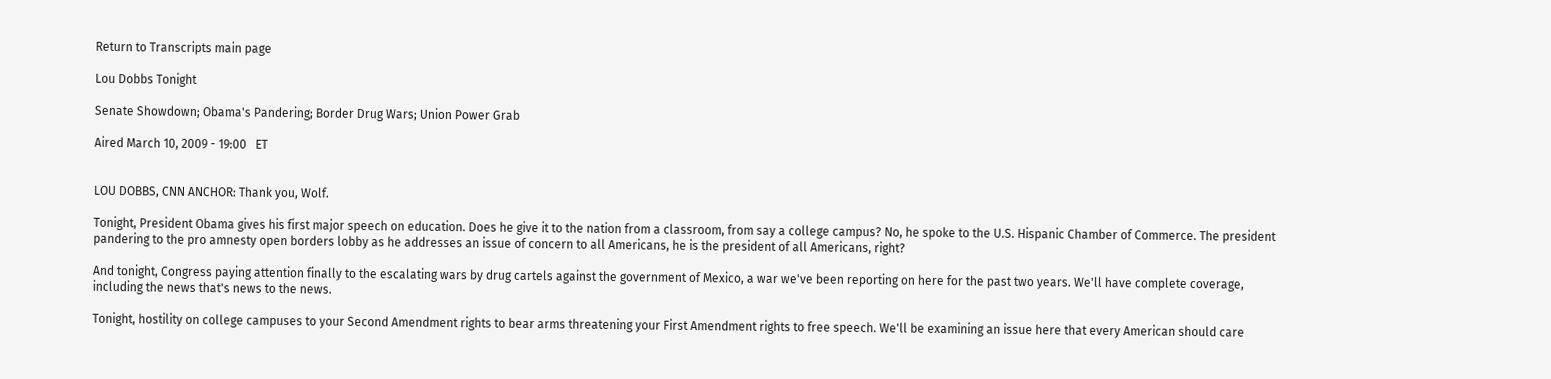Return to Transcripts main page

Lou Dobbs Tonight

Senate Showdown; Obama's Pandering; Border Drug Wars; Union Power Grab

Aired March 10, 2009 - 19:00   ET


LOU DOBBS, CNN ANCHOR: Thank you, Wolf.

Tonight, President Obama gives his first major speech on education. Does he give it to the nation from a classroom, from say a college campus? No, he spoke to the U.S. Hispanic Chamber of Commerce. The president pandering to the pro amnesty open borders lobby as he addresses an issue of concern to all Americans, he is the president of all Americans, right?

And tonight, Congress paying attention finally to the escalating wars by drug cartels against the government of Mexico, a war we've been reporting on here for the past two years. We'll have complete coverage, including the news that's news to the news.

Tonight, hostility on college campuses to your Second Amendment rights to bear arms threatening your First Amendment rights to free speech. We'll be examining an issue here that every American should care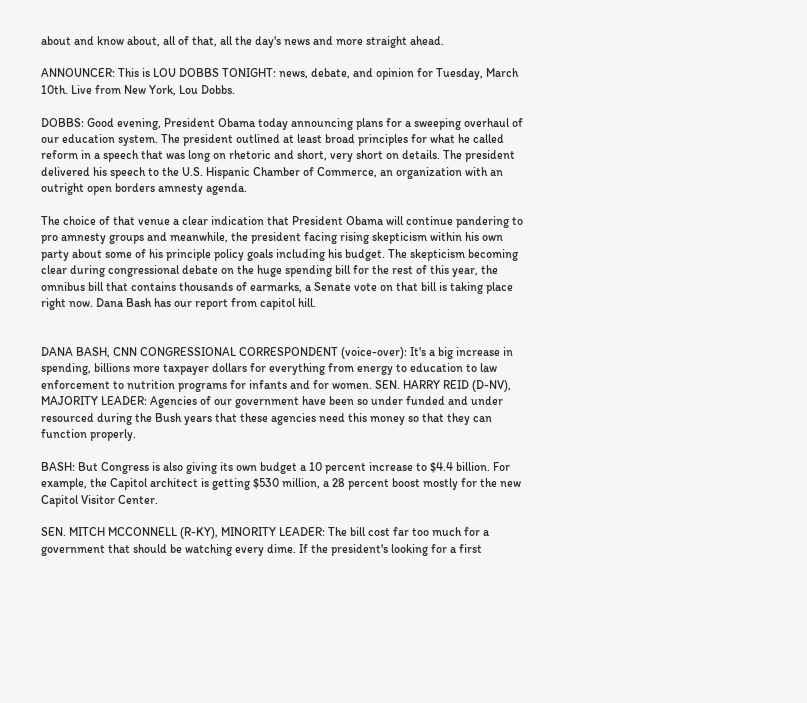about and know about, all of that, all the day's news and more straight ahead.

ANNOUNCER: This is LOU DOBBS TONIGHT: news, debate, and opinion for Tuesday, March 10th. Live from New York, Lou Dobbs.

DOBBS: Good evening, President Obama today announcing plans for a sweeping overhaul of our education system. The president outlined at least broad principles for what he called reform in a speech that was long on rhetoric and short, very short on details. The president delivered his speech to the U.S. Hispanic Chamber of Commerce, an organization with an outright open borders amnesty agenda.

The choice of that venue a clear indication that President Obama will continue pandering to pro amnesty groups and meanwhile, the president facing rising skepticism within his own party about some of his principle policy goals including his budget. The skepticism becoming clear during congressional debate on the huge spending bill for the rest of this year, the omnibus bill that contains thousands of earmarks, a Senate vote on that bill is taking place right now. Dana Bash has our report from capitol hill.


DANA BASH, CNN CONGRESSIONAL CORRESPONDENT (voice-over): It's a big increase in spending, billions more taxpayer dollars for everything from energy to education to law enforcement to nutrition programs for infants and for women. SEN. HARRY REID (D-NV), MAJORITY LEADER: Agencies of our government have been so under funded and under resourced during the Bush years that these agencies need this money so that they can function properly.

BASH: But Congress is also giving its own budget a 10 percent increase to $4.4 billion. For example, the Capitol architect is getting $530 million, a 28 percent boost mostly for the new Capitol Visitor Center.

SEN. MITCH MCCONNELL (R-KY), MINORITY LEADER: The bill cost far too much for a government that should be watching every dime. If the president's looking for a first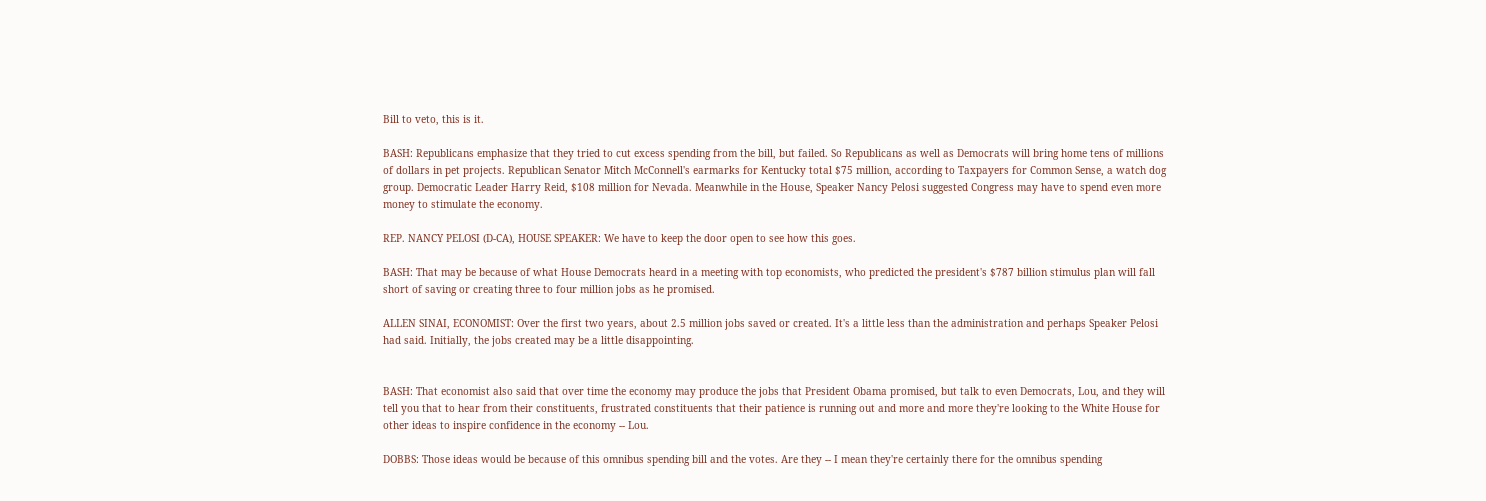Bill to veto, this is it.

BASH: Republicans emphasize that they tried to cut excess spending from the bill, but failed. So Republicans as well as Democrats will bring home tens of millions of dollars in pet projects. Republican Senator Mitch McConnell's earmarks for Kentucky total $75 million, according to Taxpayers for Common Sense, a watch dog group. Democratic Leader Harry Reid, $108 million for Nevada. Meanwhile in the House, Speaker Nancy Pelosi suggested Congress may have to spend even more money to stimulate the economy.

REP. NANCY PELOSI (D-CA), HOUSE SPEAKER: We have to keep the door open to see how this goes.

BASH: That may be because of what House Democrats heard in a meeting with top economists, who predicted the president's $787 billion stimulus plan will fall short of saving or creating three to four million jobs as he promised.

ALLEN SINAI, ECONOMIST: Over the first two years, about 2.5 million jobs saved or created. It's a little less than the administration and perhaps Speaker Pelosi had said. Initially, the jobs created may be a little disappointing.


BASH: That economist also said that over time the economy may produce the jobs that President Obama promised, but talk to even Democrats, Lou, and they will tell you that to hear from their constituents, frustrated constituents that their patience is running out and more and more they're looking to the White House for other ideas to inspire confidence in the economy -- Lou.

DOBBS: Those ideas would be because of this omnibus spending bill and the votes. Are they -- I mean they're certainly there for the omnibus spending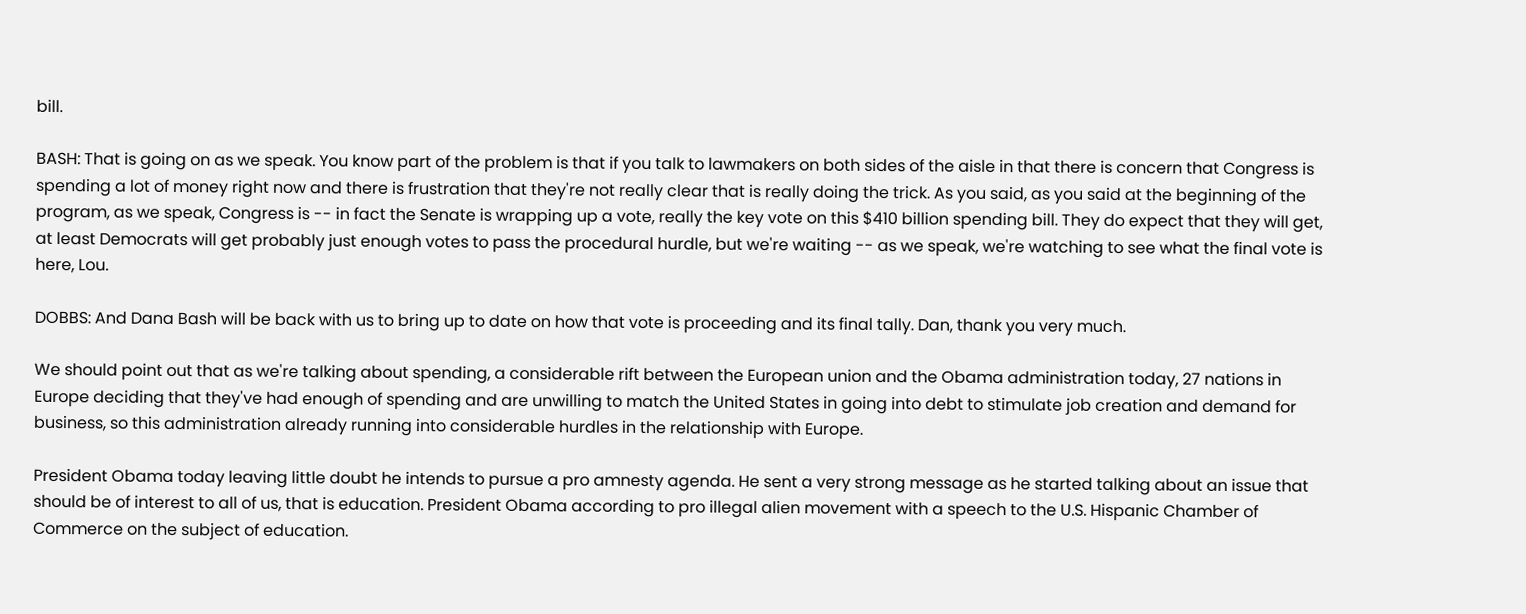bill.

BASH: That is going on as we speak. You know part of the problem is that if you talk to lawmakers on both sides of the aisle in that there is concern that Congress is spending a lot of money right now and there is frustration that they're not really clear that is really doing the trick. As you said, as you said at the beginning of the program, as we speak, Congress is -- in fact the Senate is wrapping up a vote, really the key vote on this $410 billion spending bill. They do expect that they will get, at least Democrats will get probably just enough votes to pass the procedural hurdle, but we're waiting -- as we speak, we're watching to see what the final vote is here, Lou.

DOBBS: And Dana Bash will be back with us to bring up to date on how that vote is proceeding and its final tally. Dan, thank you very much.

We should point out that as we're talking about spending, a considerable rift between the European union and the Obama administration today, 27 nations in Europe deciding that they've had enough of spending and are unwilling to match the United States in going into debt to stimulate job creation and demand for business, so this administration already running into considerable hurdles in the relationship with Europe.

President Obama today leaving little doubt he intends to pursue a pro amnesty agenda. He sent a very strong message as he started talking about an issue that should be of interest to all of us, that is education. President Obama according to pro illegal alien movement with a speech to the U.S. Hispanic Chamber of Commerce on the subject of education.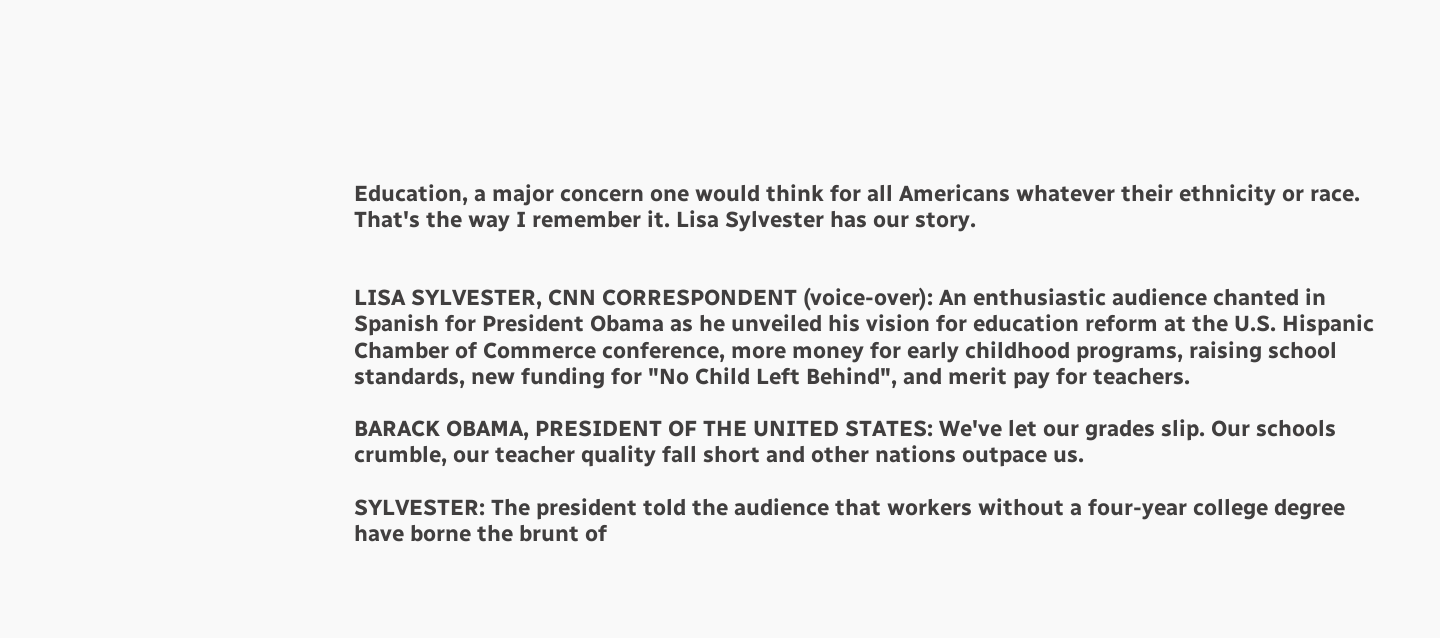Education, a major concern one would think for all Americans whatever their ethnicity or race. That's the way I remember it. Lisa Sylvester has our story.


LISA SYLVESTER, CNN CORRESPONDENT (voice-over): An enthusiastic audience chanted in Spanish for President Obama as he unveiled his vision for education reform at the U.S. Hispanic Chamber of Commerce conference, more money for early childhood programs, raising school standards, new funding for "No Child Left Behind", and merit pay for teachers.

BARACK OBAMA, PRESIDENT OF THE UNITED STATES: We've let our grades slip. Our schools crumble, our teacher quality fall short and other nations outpace us.

SYLVESTER: The president told the audience that workers without a four-year college degree have borne the brunt of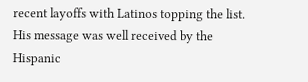recent layoffs with Latinos topping the list. His message was well received by the Hispanic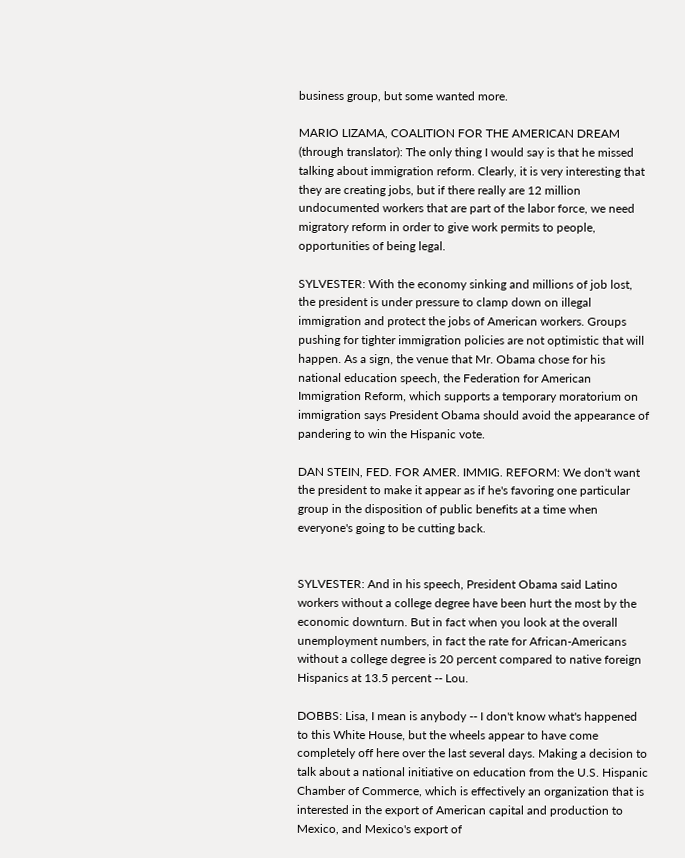business group, but some wanted more.

MARIO LIZAMA, COALITION FOR THE AMERICAN DREAM (through translator): The only thing I would say is that he missed talking about immigration reform. Clearly, it is very interesting that they are creating jobs, but if there really are 12 million undocumented workers that are part of the labor force, we need migratory reform in order to give work permits to people, opportunities of being legal.

SYLVESTER: With the economy sinking and millions of job lost, the president is under pressure to clamp down on illegal immigration and protect the jobs of American workers. Groups pushing for tighter immigration policies are not optimistic that will happen. As a sign, the venue that Mr. Obama chose for his national education speech, the Federation for American Immigration Reform, which supports a temporary moratorium on immigration says President Obama should avoid the appearance of pandering to win the Hispanic vote.

DAN STEIN, FED. FOR AMER. IMMIG. REFORM: We don't want the president to make it appear as if he's favoring one particular group in the disposition of public benefits at a time when everyone's going to be cutting back.


SYLVESTER: And in his speech, President Obama said Latino workers without a college degree have been hurt the most by the economic downturn. But in fact when you look at the overall unemployment numbers, in fact the rate for African-Americans without a college degree is 20 percent compared to native foreign Hispanics at 13.5 percent -- Lou.

DOBBS: Lisa, I mean is anybody -- I don't know what's happened to this White House, but the wheels appear to have come completely off here over the last several days. Making a decision to talk about a national initiative on education from the U.S. Hispanic Chamber of Commerce, which is effectively an organization that is interested in the export of American capital and production to Mexico, and Mexico's export of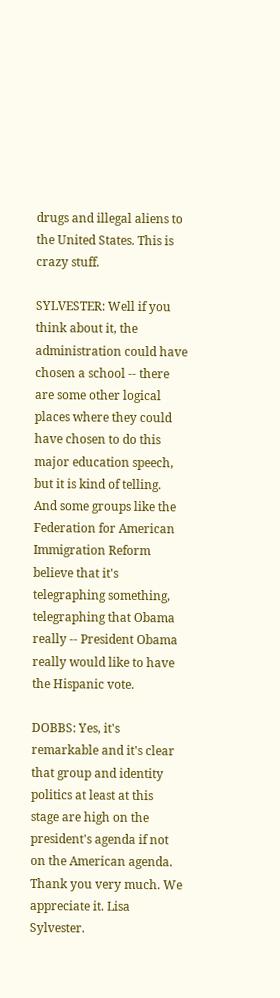drugs and illegal aliens to the United States. This is crazy stuff.

SYLVESTER: Well if you think about it, the administration could have chosen a school -- there are some other logical places where they could have chosen to do this major education speech, but it is kind of telling. And some groups like the Federation for American Immigration Reform believe that it's telegraphing something, telegraphing that Obama really -- President Obama really would like to have the Hispanic vote.

DOBBS: Yes, it's remarkable and it's clear that group and identity politics at least at this stage are high on the president's agenda if not on the American agenda. Thank you very much. We appreciate it. Lisa Sylvester.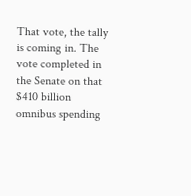That vote, the tally is coming in. The vote completed in the Senate on that $410 billion omnibus spending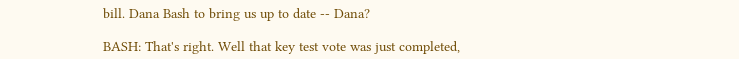bill. Dana Bash to bring us up to date -- Dana?

BASH: That's right. Well that key test vote was just completed,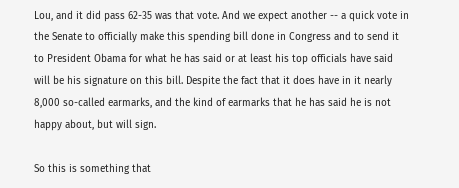Lou, and it did pass 62-35 was that vote. And we expect another -- a quick vote in the Senate to officially make this spending bill done in Congress and to send it to President Obama for what he has said or at least his top officials have said will be his signature on this bill. Despite the fact that it does have in it nearly 8,000 so-called earmarks, and the kind of earmarks that he has said he is not happy about, but will sign.

So this is something that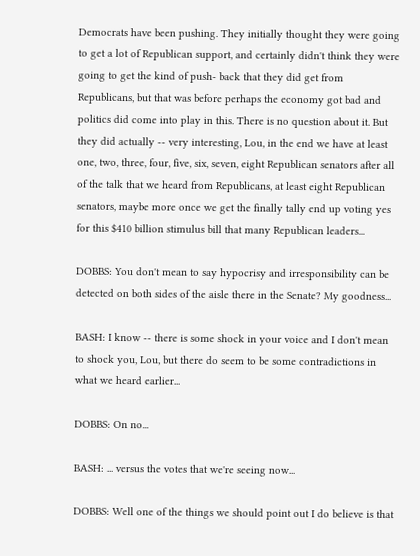Democrats have been pushing. They initially thought they were going to get a lot of Republican support, and certainly didn't think they were going to get the kind of push- back that they did get from Republicans, but that was before perhaps the economy got bad and politics did come into play in this. There is no question about it. But they did actually -- very interesting, Lou, in the end we have at least one, two, three, four, five, six, seven, eight Republican senators after all of the talk that we heard from Republicans, at least eight Republican senators, maybe more once we get the finally tally end up voting yes for this $410 billion stimulus bill that many Republican leaders...

DOBBS: You don't mean to say hypocrisy and irresponsibility can be detected on both sides of the aisle there in the Senate? My goodness...

BASH: I know -- there is some shock in your voice and I don't mean to shock you, Lou, but there do seem to be some contradictions in what we heard earlier...

DOBBS: On no...

BASH: ... versus the votes that we're seeing now...

DOBBS: Well one of the things we should point out I do believe is that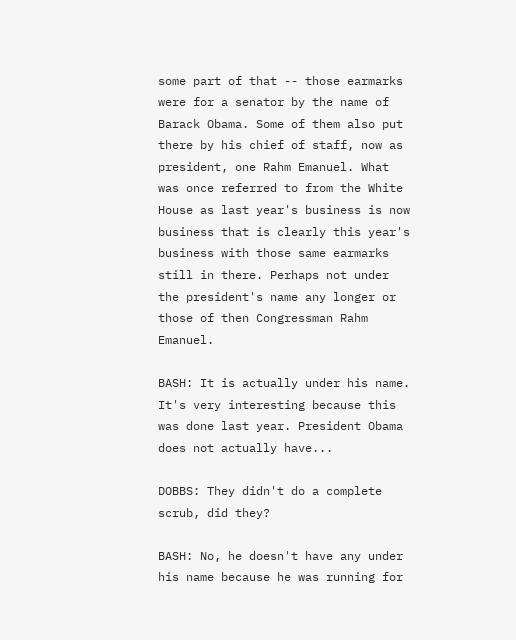some part of that -- those earmarks were for a senator by the name of Barack Obama. Some of them also put there by his chief of staff, now as president, one Rahm Emanuel. What was once referred to from the White House as last year's business is now business that is clearly this year's business with those same earmarks still in there. Perhaps not under the president's name any longer or those of then Congressman Rahm Emanuel.

BASH: It is actually under his name. It's very interesting because this was done last year. President Obama does not actually have...

DOBBS: They didn't do a complete scrub, did they?

BASH: No, he doesn't have any under his name because he was running for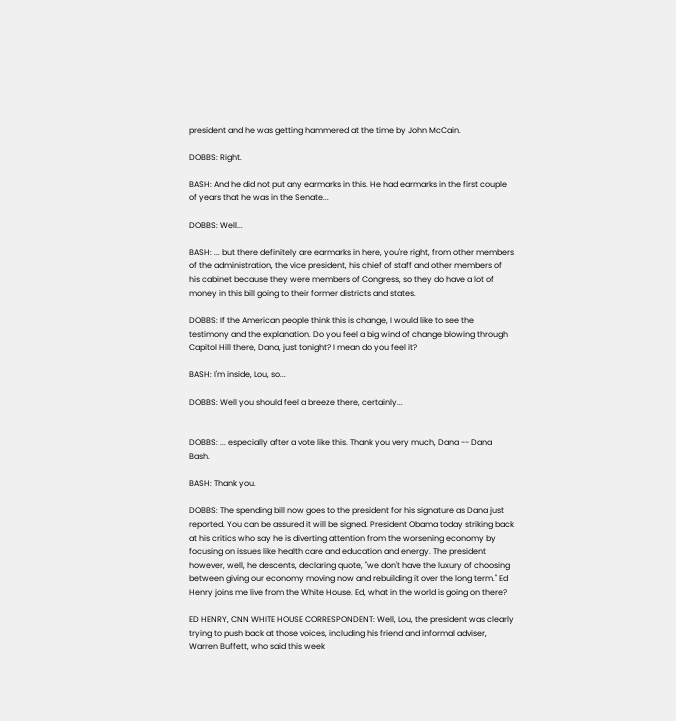president and he was getting hammered at the time by John McCain.

DOBBS: Right.

BASH: And he did not put any earmarks in this. He had earmarks in the first couple of years that he was in the Senate...

DOBBS: Well...

BASH: ... but there definitely are earmarks in here, you're right, from other members of the administration, the vice president, his chief of staff and other members of his cabinet because they were members of Congress, so they do have a lot of money in this bill going to their former districts and states.

DOBBS: If the American people think this is change, I would like to see the testimony and the explanation. Do you feel a big wind of change blowing through Capitol Hill there, Dana, just tonight? I mean do you feel it?

BASH: I'm inside, Lou, so...

DOBBS: Well you should feel a breeze there, certainly...


DOBBS: ... especially after a vote like this. Thank you very much, Dana -- Dana Bash.

BASH: Thank you.

DOBBS: The spending bill now goes to the president for his signature as Dana just reported. You can be assured it will be signed. President Obama today striking back at his critics who say he is diverting attention from the worsening economy by focusing on issues like health care and education and energy. The president however, well, he descents, declaring quote, "we don't have the luxury of choosing between giving our economy moving now and rebuilding it over the long term." Ed Henry joins me live from the White House. Ed, what in the world is going on there?

ED HENRY, CNN WHITE HOUSE CORRESPONDENT: Well, Lou, the president was clearly trying to push back at those voices, including his friend and informal adviser, Warren Buffett, who said this week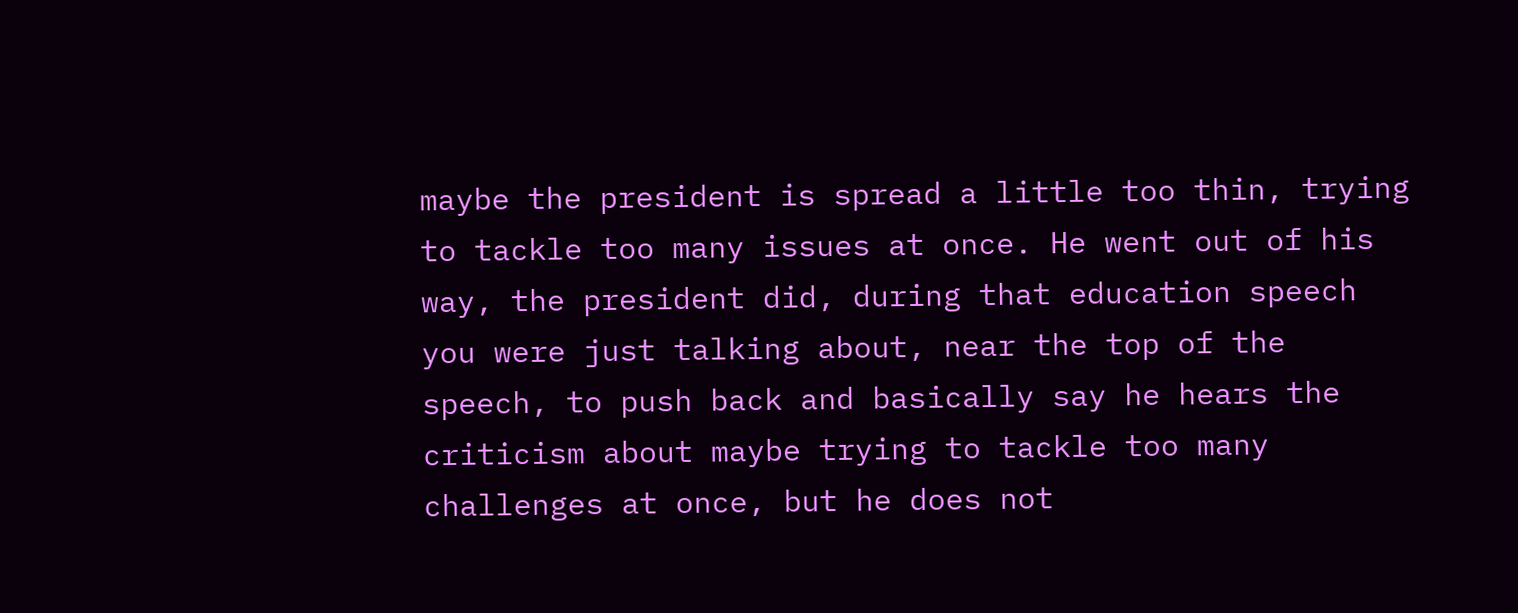maybe the president is spread a little too thin, trying to tackle too many issues at once. He went out of his way, the president did, during that education speech you were just talking about, near the top of the speech, to push back and basically say he hears the criticism about maybe trying to tackle too many challenges at once, but he does not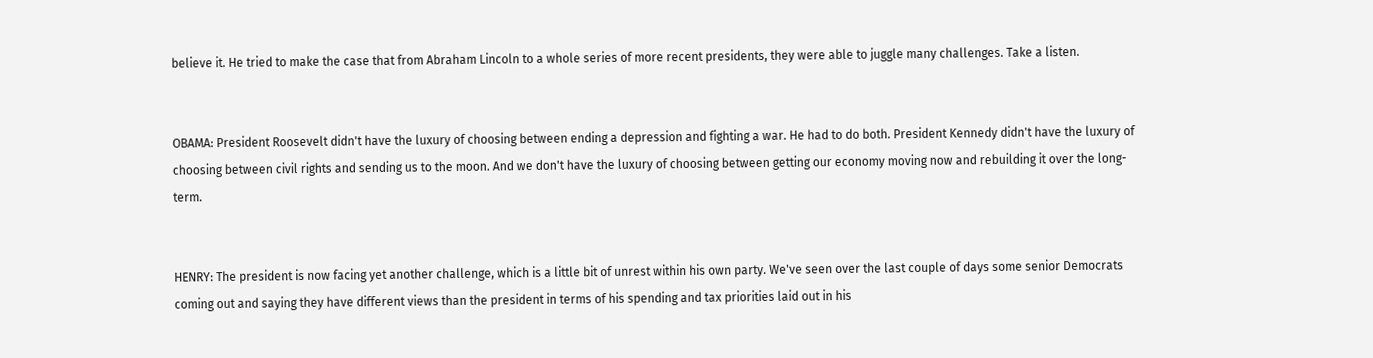believe it. He tried to make the case that from Abraham Lincoln to a whole series of more recent presidents, they were able to juggle many challenges. Take a listen.


OBAMA: President Roosevelt didn't have the luxury of choosing between ending a depression and fighting a war. He had to do both. President Kennedy didn't have the luxury of choosing between civil rights and sending us to the moon. And we don't have the luxury of choosing between getting our economy moving now and rebuilding it over the long-term.


HENRY: The president is now facing yet another challenge, which is a little bit of unrest within his own party. We've seen over the last couple of days some senior Democrats coming out and saying they have different views than the president in terms of his spending and tax priorities laid out in his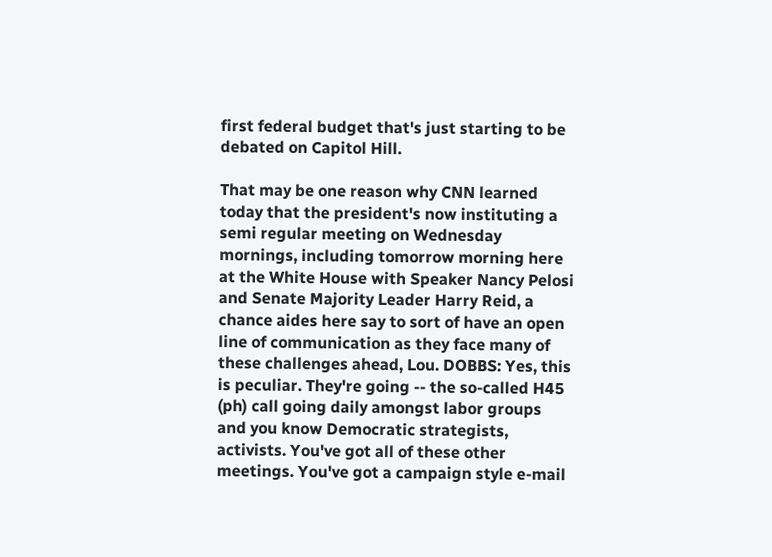first federal budget that's just starting to be debated on Capitol Hill.

That may be one reason why CNN learned today that the president's now instituting a semi regular meeting on Wednesday mornings, including tomorrow morning here at the White House with Speaker Nancy Pelosi and Senate Majority Leader Harry Reid, a chance aides here say to sort of have an open line of communication as they face many of these challenges ahead, Lou. DOBBS: Yes, this is peculiar. They're going -- the so-called H45 (ph) call going daily amongst labor groups and you know Democratic strategists, activists. You've got all of these other meetings. You've got a campaign style e-mail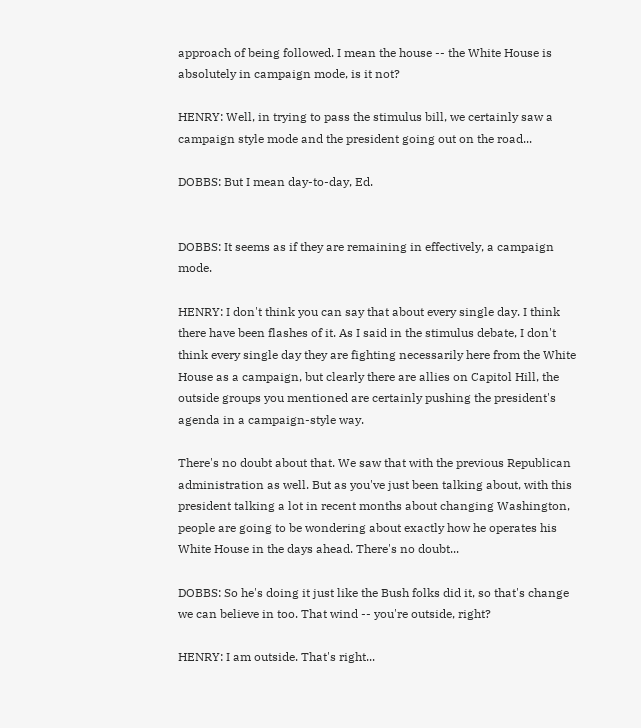approach of being followed. I mean the house -- the White House is absolutely in campaign mode, is it not?

HENRY: Well, in trying to pass the stimulus bill, we certainly saw a campaign style mode and the president going out on the road...

DOBBS: But I mean day-to-day, Ed.


DOBBS: It seems as if they are remaining in effectively, a campaign mode.

HENRY: I don't think you can say that about every single day. I think there have been flashes of it. As I said in the stimulus debate, I don't think every single day they are fighting necessarily here from the White House as a campaign, but clearly there are allies on Capitol Hill, the outside groups you mentioned are certainly pushing the president's agenda in a campaign-style way.

There's no doubt about that. We saw that with the previous Republican administration as well. But as you've just been talking about, with this president talking a lot in recent months about changing Washington, people are going to be wondering about exactly how he operates his White House in the days ahead. There's no doubt...

DOBBS: So he's doing it just like the Bush folks did it, so that's change we can believe in too. That wind -- you're outside, right?

HENRY: I am outside. That's right...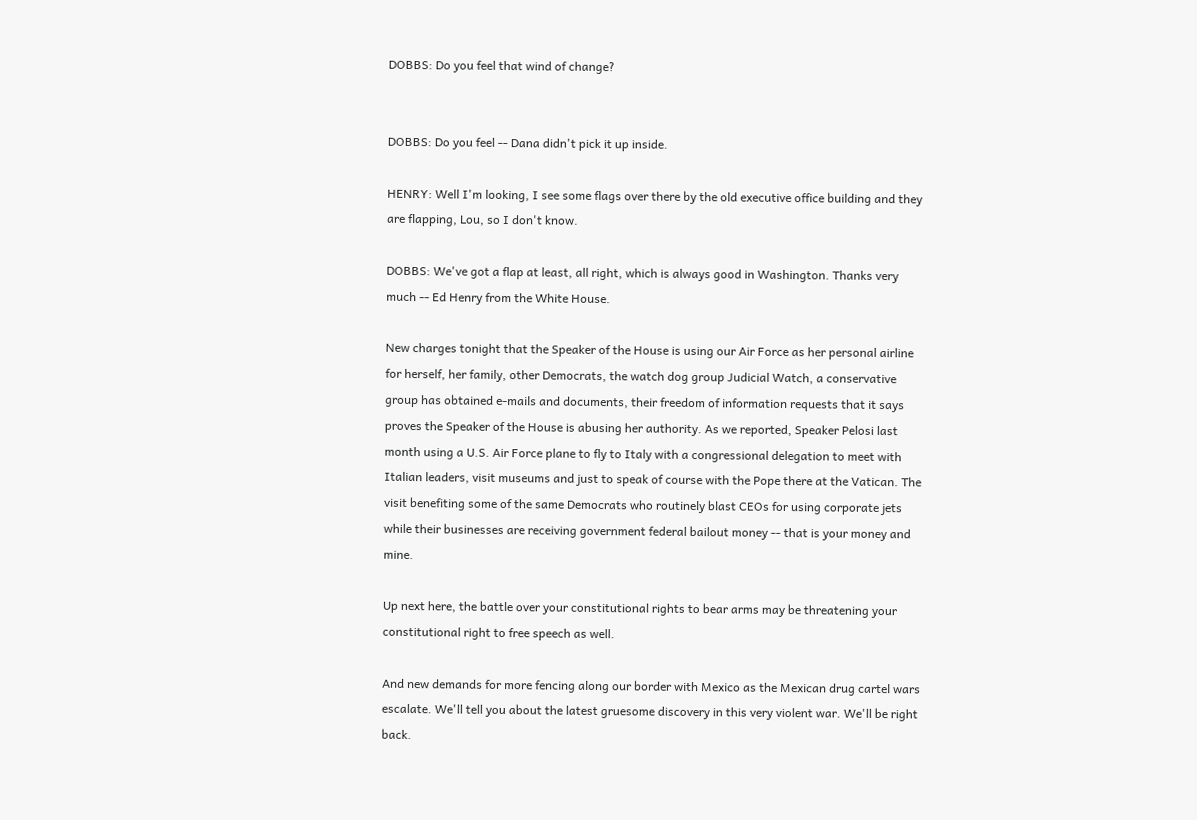DOBBS: Do you feel that wind of change?


DOBBS: Do you feel -- Dana didn't pick it up inside.

HENRY: Well I'm looking, I see some flags over there by the old executive office building and they are flapping, Lou, so I don't know.

DOBBS: We've got a flap at least, all right, which is always good in Washington. Thanks very much -- Ed Henry from the White House.

New charges tonight that the Speaker of the House is using our Air Force as her personal airline for herself, her family, other Democrats, the watch dog group Judicial Watch, a conservative group has obtained e-mails and documents, their freedom of information requests that it says proves the Speaker of the House is abusing her authority. As we reported, Speaker Pelosi last month using a U.S. Air Force plane to fly to Italy with a congressional delegation to meet with Italian leaders, visit museums and just to speak of course with the Pope there at the Vatican. The visit benefiting some of the same Democrats who routinely blast CEOs for using corporate jets while their businesses are receiving government federal bailout money -- that is your money and mine.

Up next here, the battle over your constitutional rights to bear arms may be threatening your constitutional right to free speech as well.

And new demands for more fencing along our border with Mexico as the Mexican drug cartel wars escalate. We'll tell you about the latest gruesome discovery in this very violent war. We'll be right back.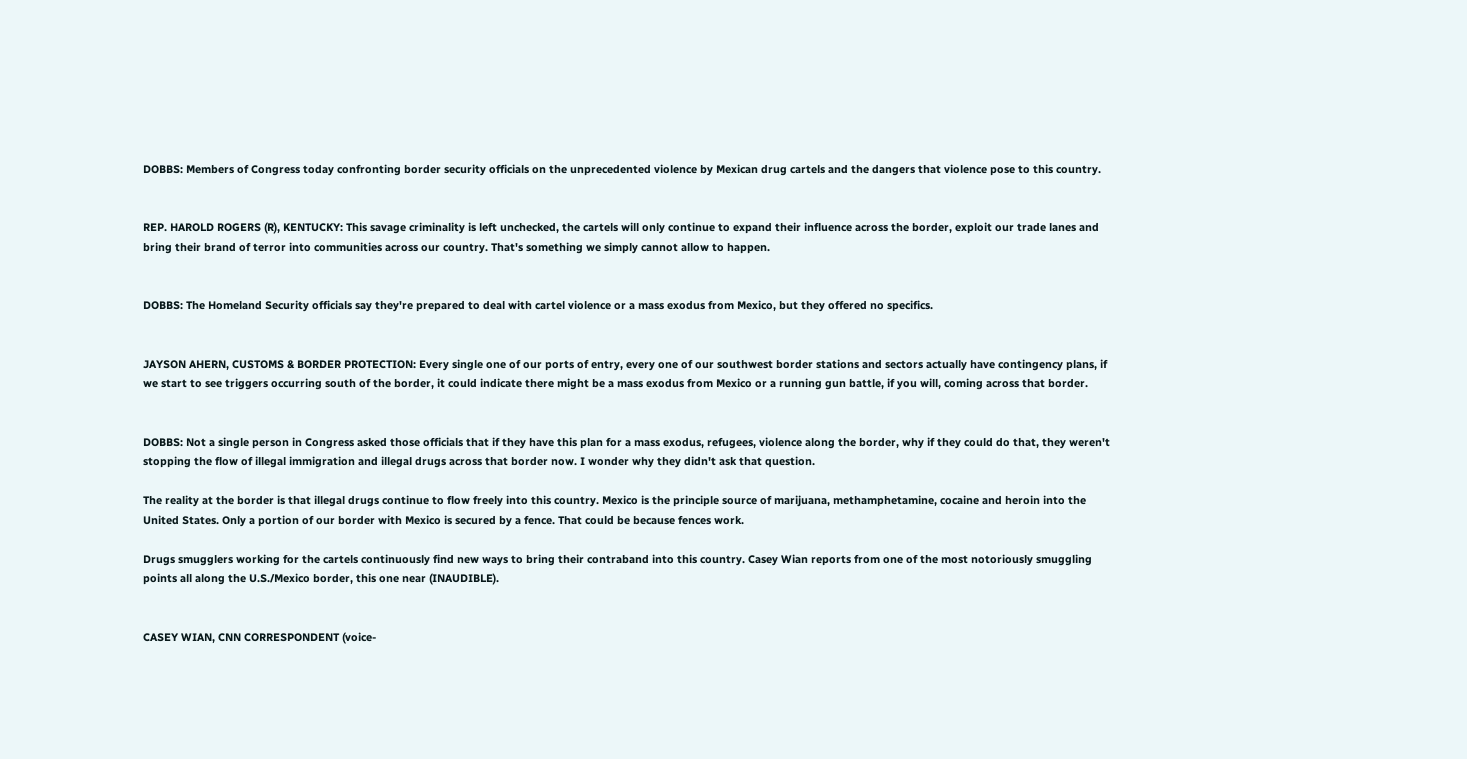DOBBS: Members of Congress today confronting border security officials on the unprecedented violence by Mexican drug cartels and the dangers that violence pose to this country.


REP. HAROLD ROGERS (R), KENTUCKY: This savage criminality is left unchecked, the cartels will only continue to expand their influence across the border, exploit our trade lanes and bring their brand of terror into communities across our country. That's something we simply cannot allow to happen.


DOBBS: The Homeland Security officials say they're prepared to deal with cartel violence or a mass exodus from Mexico, but they offered no specifics.


JAYSON AHERN, CUSTOMS & BORDER PROTECTION: Every single one of our ports of entry, every one of our southwest border stations and sectors actually have contingency plans, if we start to see triggers occurring south of the border, it could indicate there might be a mass exodus from Mexico or a running gun battle, if you will, coming across that border.


DOBBS: Not a single person in Congress asked those officials that if they have this plan for a mass exodus, refugees, violence along the border, why if they could do that, they weren't stopping the flow of illegal immigration and illegal drugs across that border now. I wonder why they didn't ask that question.

The reality at the border is that illegal drugs continue to flow freely into this country. Mexico is the principle source of marijuana, methamphetamine, cocaine and heroin into the United States. Only a portion of our border with Mexico is secured by a fence. That could be because fences work.

Drugs smugglers working for the cartels continuously find new ways to bring their contraband into this country. Casey Wian reports from one of the most notoriously smuggling points all along the U.S./Mexico border, this one near (INAUDIBLE).


CASEY WIAN, CNN CORRESPONDENT (voice-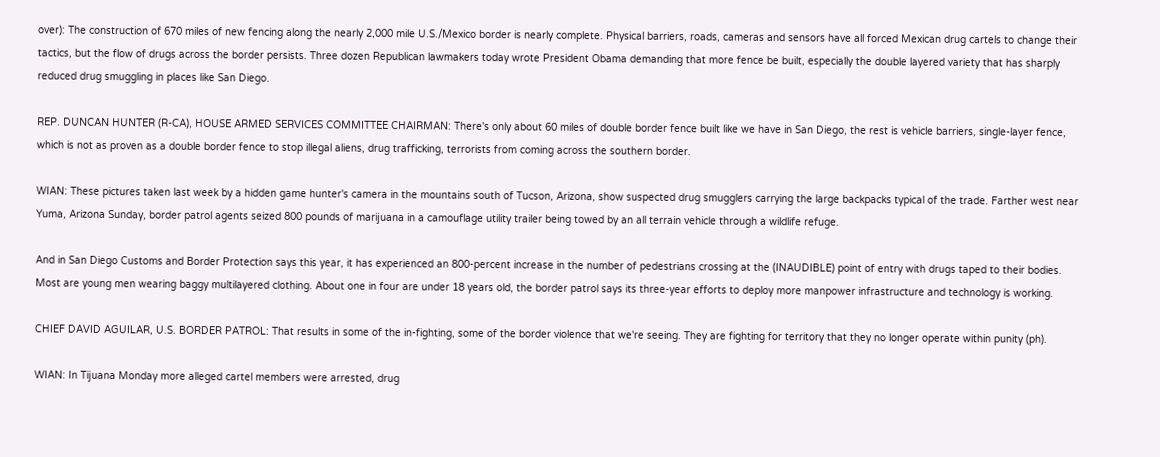over): The construction of 670 miles of new fencing along the nearly 2,000 mile U.S./Mexico border is nearly complete. Physical barriers, roads, cameras and sensors have all forced Mexican drug cartels to change their tactics, but the flow of drugs across the border persists. Three dozen Republican lawmakers today wrote President Obama demanding that more fence be built, especially the double layered variety that has sharply reduced drug smuggling in places like San Diego.

REP. DUNCAN HUNTER (R-CA), HOUSE ARMED SERVICES COMMITTEE CHAIRMAN: There's only about 60 miles of double border fence built like we have in San Diego, the rest is vehicle barriers, single-layer fence, which is not as proven as a double border fence to stop illegal aliens, drug trafficking, terrorists from coming across the southern border.

WIAN: These pictures taken last week by a hidden game hunter's camera in the mountains south of Tucson, Arizona, show suspected drug smugglers carrying the large backpacks typical of the trade. Farther west near Yuma, Arizona Sunday, border patrol agents seized 800 pounds of marijuana in a camouflage utility trailer being towed by an all terrain vehicle through a wildlife refuge.

And in San Diego Customs and Border Protection says this year, it has experienced an 800-percent increase in the number of pedestrians crossing at the (INAUDIBLE) point of entry with drugs taped to their bodies. Most are young men wearing baggy multilayered clothing. About one in four are under 18 years old, the border patrol says its three-year efforts to deploy more manpower infrastructure and technology is working.

CHIEF DAVID AGUILAR, U.S. BORDER PATROL: That results in some of the in-fighting, some of the border violence that we're seeing. They are fighting for territory that they no longer operate within punity (ph).

WIAN: In Tijuana Monday more alleged cartel members were arrested, drug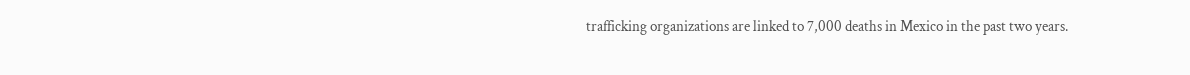trafficking organizations are linked to 7,000 deaths in Mexico in the past two years.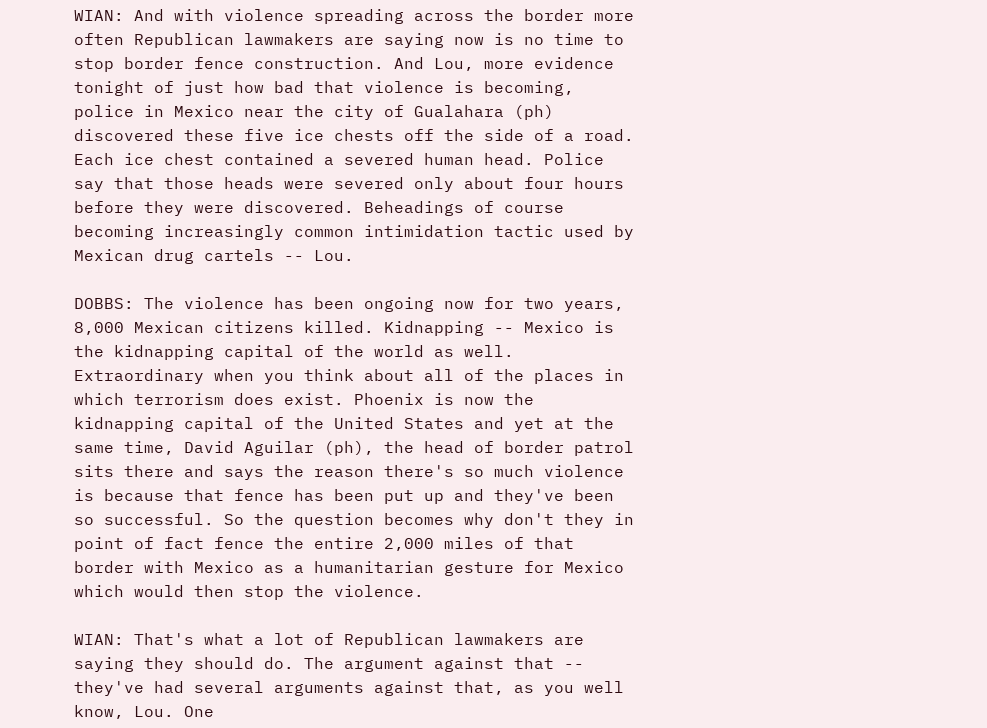WIAN: And with violence spreading across the border more often Republican lawmakers are saying now is no time to stop border fence construction. And Lou, more evidence tonight of just how bad that violence is becoming, police in Mexico near the city of Gualahara (ph) discovered these five ice chests off the side of a road. Each ice chest contained a severed human head. Police say that those heads were severed only about four hours before they were discovered. Beheadings of course becoming increasingly common intimidation tactic used by Mexican drug cartels -- Lou.

DOBBS: The violence has been ongoing now for two years, 8,000 Mexican citizens killed. Kidnapping -- Mexico is the kidnapping capital of the world as well. Extraordinary when you think about all of the places in which terrorism does exist. Phoenix is now the kidnapping capital of the United States and yet at the same time, David Aguilar (ph), the head of border patrol sits there and says the reason there's so much violence is because that fence has been put up and they've been so successful. So the question becomes why don't they in point of fact fence the entire 2,000 miles of that border with Mexico as a humanitarian gesture for Mexico which would then stop the violence.

WIAN: That's what a lot of Republican lawmakers are saying they should do. The argument against that -- they've had several arguments against that, as you well know, Lou. One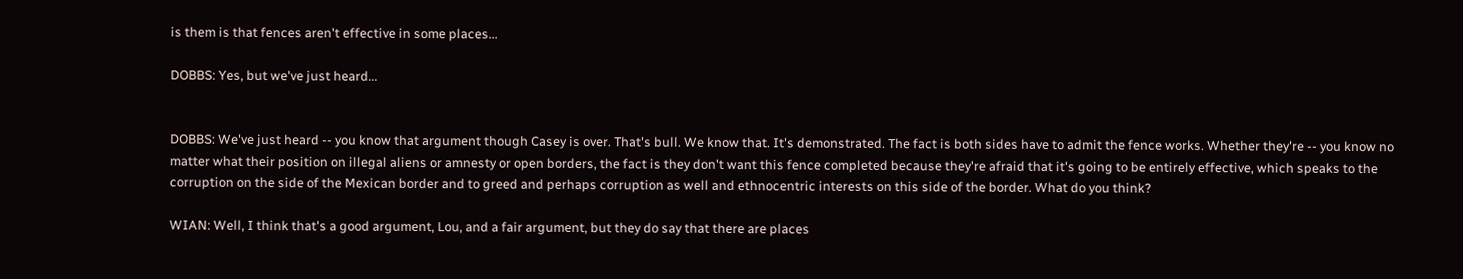is them is that fences aren't effective in some places...

DOBBS: Yes, but we've just heard...


DOBBS: We've just heard -- you know that argument though Casey is over. That's bull. We know that. It's demonstrated. The fact is both sides have to admit the fence works. Whether they're -- you know no matter what their position on illegal aliens or amnesty or open borders, the fact is they don't want this fence completed because they're afraid that it's going to be entirely effective, which speaks to the corruption on the side of the Mexican border and to greed and perhaps corruption as well and ethnocentric interests on this side of the border. What do you think?

WIAN: Well, I think that's a good argument, Lou, and a fair argument, but they do say that there are places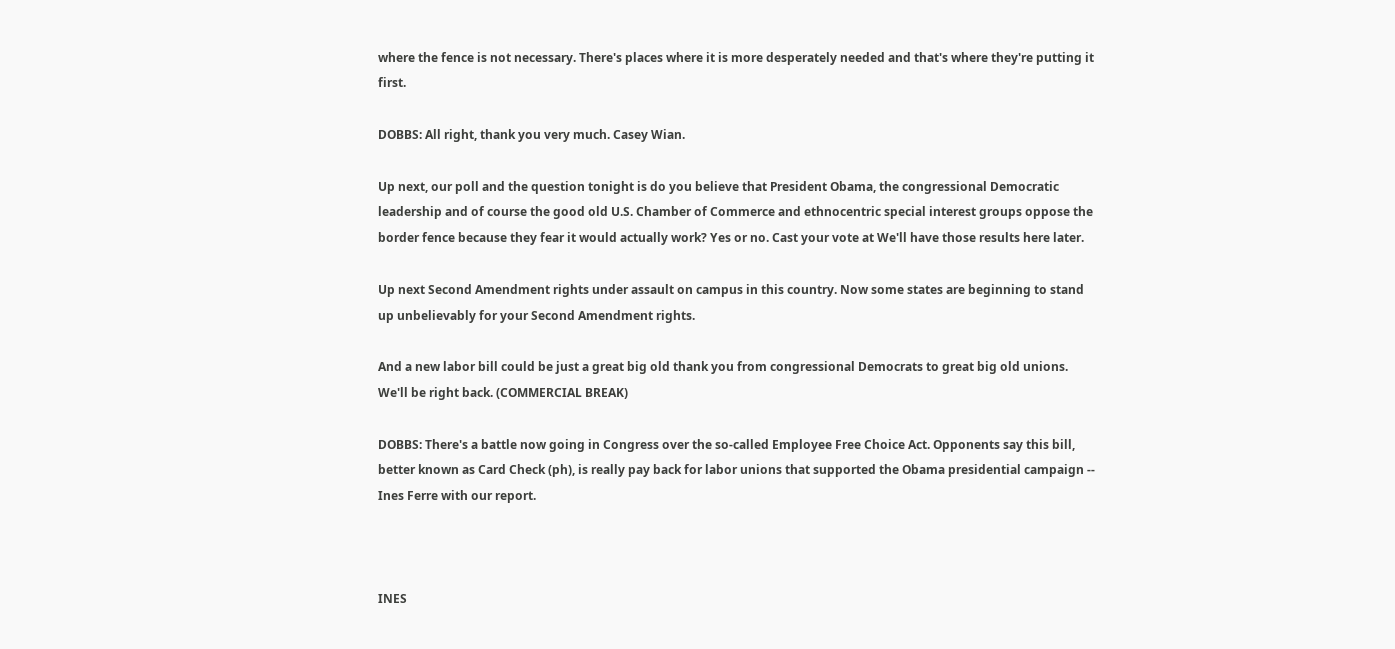where the fence is not necessary. There's places where it is more desperately needed and that's where they're putting it first.

DOBBS: All right, thank you very much. Casey Wian.

Up next, our poll and the question tonight is do you believe that President Obama, the congressional Democratic leadership and of course the good old U.S. Chamber of Commerce and ethnocentric special interest groups oppose the border fence because they fear it would actually work? Yes or no. Cast your vote at We'll have those results here later.

Up next Second Amendment rights under assault on campus in this country. Now some states are beginning to stand up unbelievably for your Second Amendment rights.

And a new labor bill could be just a great big old thank you from congressional Democrats to great big old unions. We'll be right back. (COMMERCIAL BREAK)

DOBBS: There's a battle now going in Congress over the so-called Employee Free Choice Act. Opponents say this bill, better known as Card Check (ph), is really pay back for labor unions that supported the Obama presidential campaign -- Ines Ferre with our report.



INES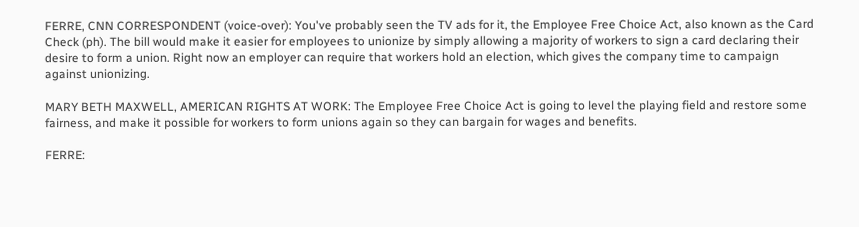FERRE, CNN CORRESPONDENT (voice-over): You've probably seen the TV ads for it, the Employee Free Choice Act, also known as the Card Check (ph). The bill would make it easier for employees to unionize by simply allowing a majority of workers to sign a card declaring their desire to form a union. Right now an employer can require that workers hold an election, which gives the company time to campaign against unionizing.

MARY BETH MAXWELL, AMERICAN RIGHTS AT WORK: The Employee Free Choice Act is going to level the playing field and restore some fairness, and make it possible for workers to form unions again so they can bargain for wages and benefits.

FERRE: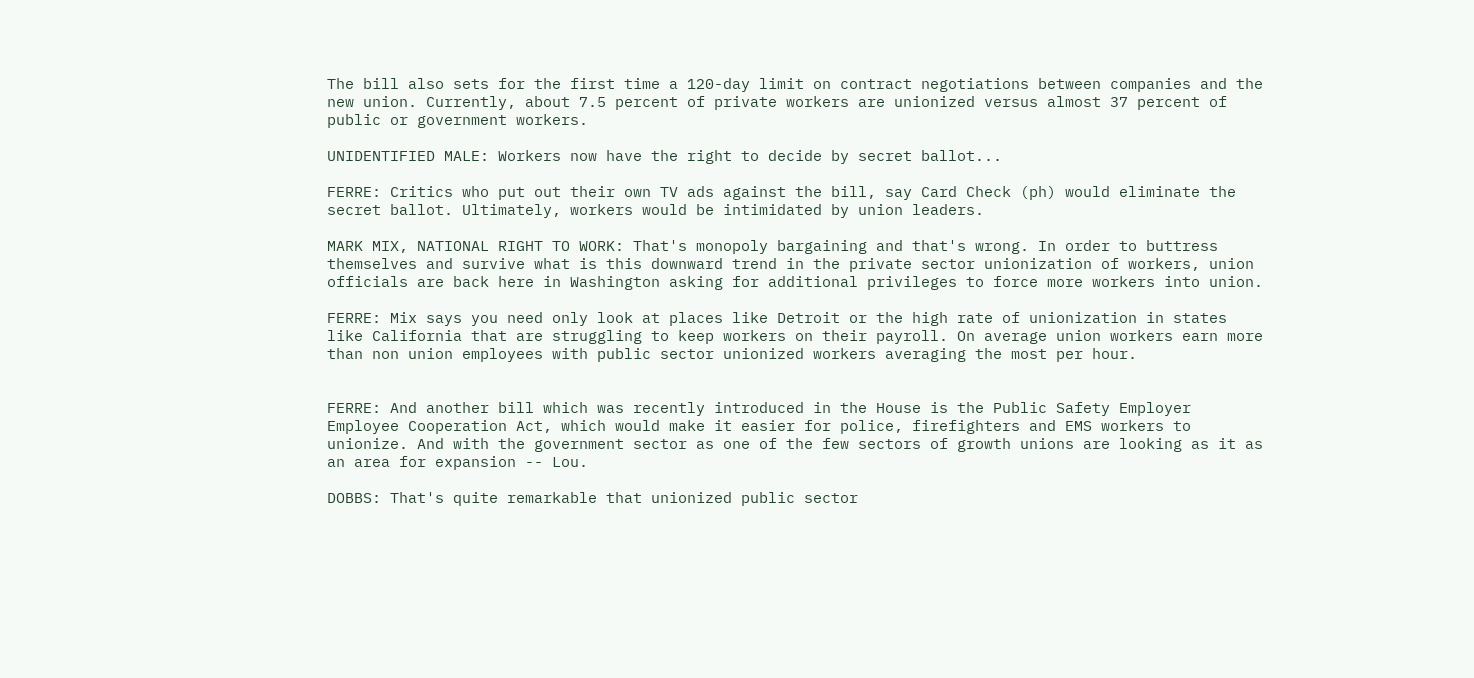The bill also sets for the first time a 120-day limit on contract negotiations between companies and the new union. Currently, about 7.5 percent of private workers are unionized versus almost 37 percent of public or government workers.

UNIDENTIFIED MALE: Workers now have the right to decide by secret ballot...

FERRE: Critics who put out their own TV ads against the bill, say Card Check (ph) would eliminate the secret ballot. Ultimately, workers would be intimidated by union leaders.

MARK MIX, NATIONAL RIGHT TO WORK: That's monopoly bargaining and that's wrong. In order to buttress themselves and survive what is this downward trend in the private sector unionization of workers, union officials are back here in Washington asking for additional privileges to force more workers into union.

FERRE: Mix says you need only look at places like Detroit or the high rate of unionization in states like California that are struggling to keep workers on their payroll. On average union workers earn more than non union employees with public sector unionized workers averaging the most per hour.


FERRE: And another bill which was recently introduced in the House is the Public Safety Employer Employee Cooperation Act, which would make it easier for police, firefighters and EMS workers to unionize. And with the government sector as one of the few sectors of growth unions are looking as it as an area for expansion -- Lou.

DOBBS: That's quite remarkable that unionized public sector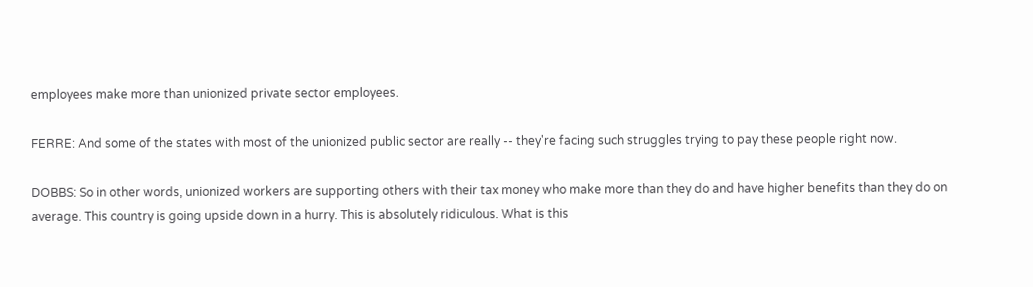employees make more than unionized private sector employees.

FERRE: And some of the states with most of the unionized public sector are really -- they're facing such struggles trying to pay these people right now.

DOBBS: So in other words, unionized workers are supporting others with their tax money who make more than they do and have higher benefits than they do on average. This country is going upside down in a hurry. This is absolutely ridiculous. What is this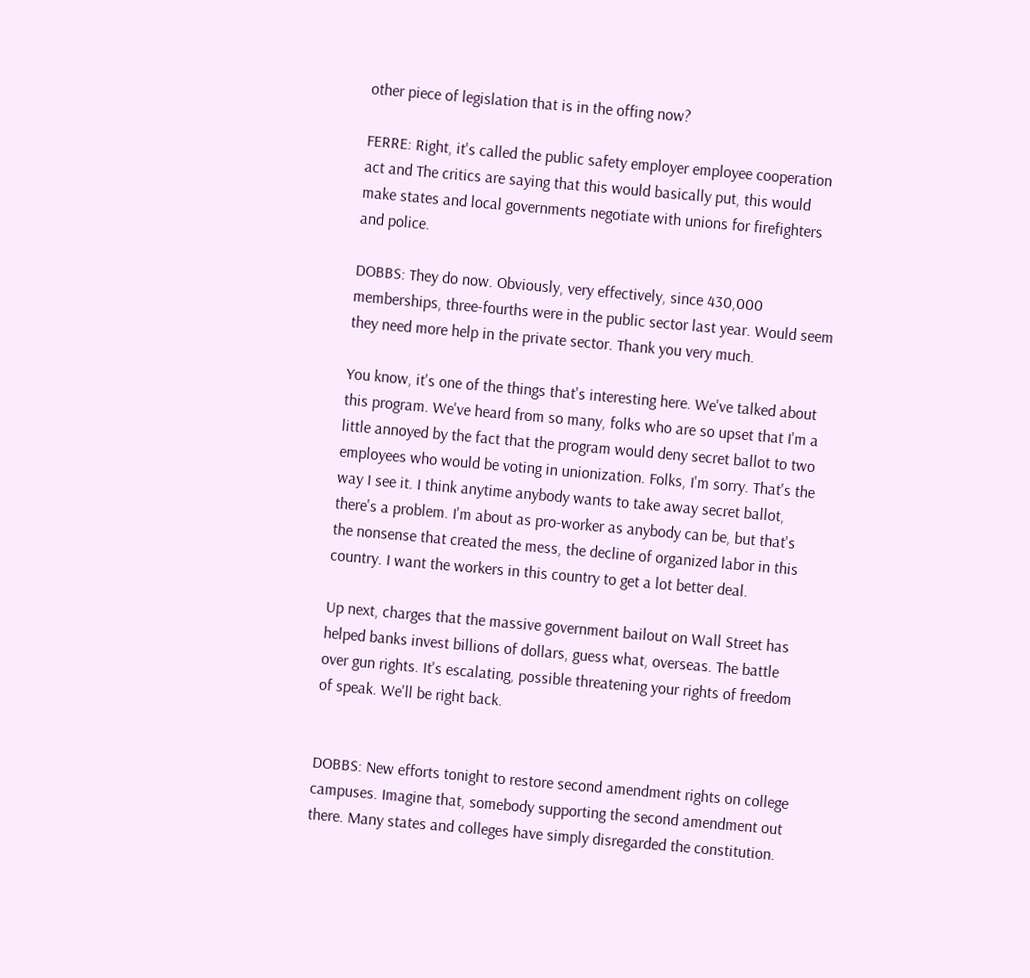other piece of legislation that is in the offing now?

FERRE: Right, it's called the public safety employer employee cooperation act and The critics are saying that this would basically put, this would make states and local governments negotiate with unions for firefighters and police.

DOBBS: They do now. Obviously, very effectively, since 430,000 memberships, three-fourths were in the public sector last year. Would seem they need more help in the private sector. Thank you very much.

You know, it's one of the things that's interesting here. We've talked about this program. We've heard from so many, folks who are so upset that I'm a little annoyed by the fact that the program would deny secret ballot to two employees who would be voting in unionization. Folks, I'm sorry. That's the way I see it. I think anytime anybody wants to take away secret ballot, there's a problem. I'm about as pro-worker as anybody can be, but that's the nonsense that created the mess, the decline of organized labor in this country. I want the workers in this country to get a lot better deal.

Up next, charges that the massive government bailout on Wall Street has helped banks invest billions of dollars, guess what, overseas. The battle over gun rights. It's escalating, possible threatening your rights of freedom of speak. We'll be right back.


DOBBS: New efforts tonight to restore second amendment rights on college campuses. Imagine that, somebody supporting the second amendment out there. Many states and colleges have simply disregarded the constitution.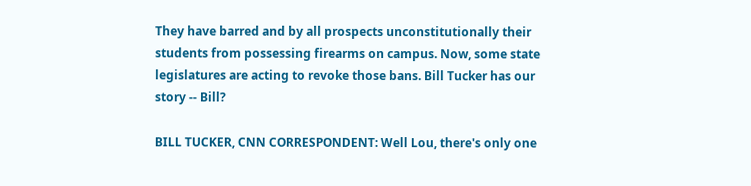They have barred and by all prospects unconstitutionally their students from possessing firearms on campus. Now, some state legislatures are acting to revoke those bans. Bill Tucker has our story -- Bill?

BILL TUCKER, CNN CORRESPONDENT: Well Lou, there's only one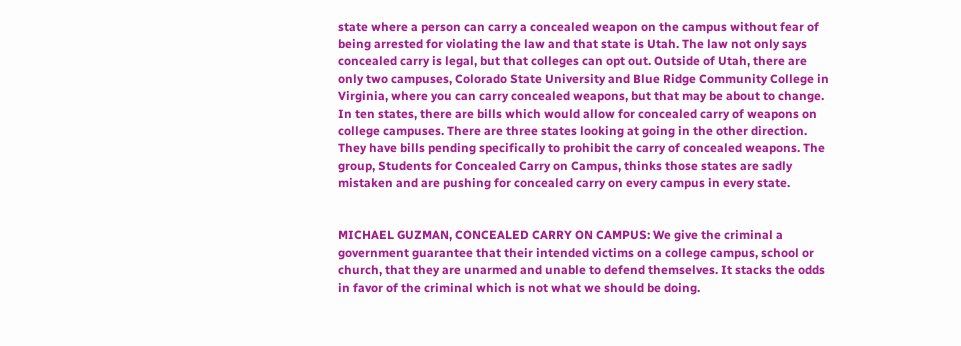state where a person can carry a concealed weapon on the campus without fear of being arrested for violating the law and that state is Utah. The law not only says concealed carry is legal, but that colleges can opt out. Outside of Utah, there are only two campuses, Colorado State University and Blue Ridge Community College in Virginia, where you can carry concealed weapons, but that may be about to change. In ten states, there are bills which would allow for concealed carry of weapons on college campuses. There are three states looking at going in the other direction. They have bills pending specifically to prohibit the carry of concealed weapons. The group, Students for Concealed Carry on Campus, thinks those states are sadly mistaken and are pushing for concealed carry on every campus in every state.


MICHAEL GUZMAN, CONCEALED CARRY ON CAMPUS: We give the criminal a government guarantee that their intended victims on a college campus, school or church, that they are unarmed and unable to defend themselves. It stacks the odds in favor of the criminal which is not what we should be doing.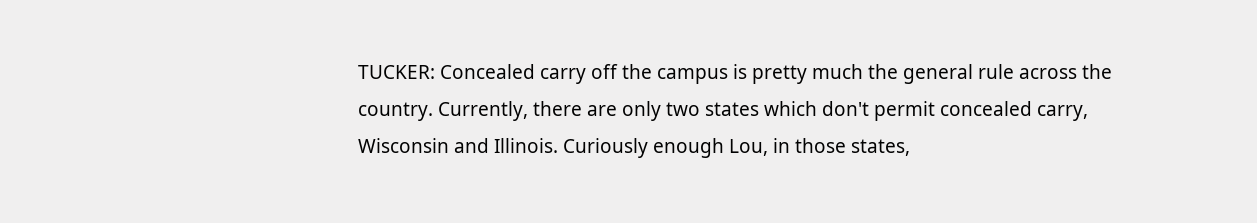TUCKER: Concealed carry off the campus is pretty much the general rule across the country. Currently, there are only two states which don't permit concealed carry, Wisconsin and Illinois. Curiously enough Lou, in those states,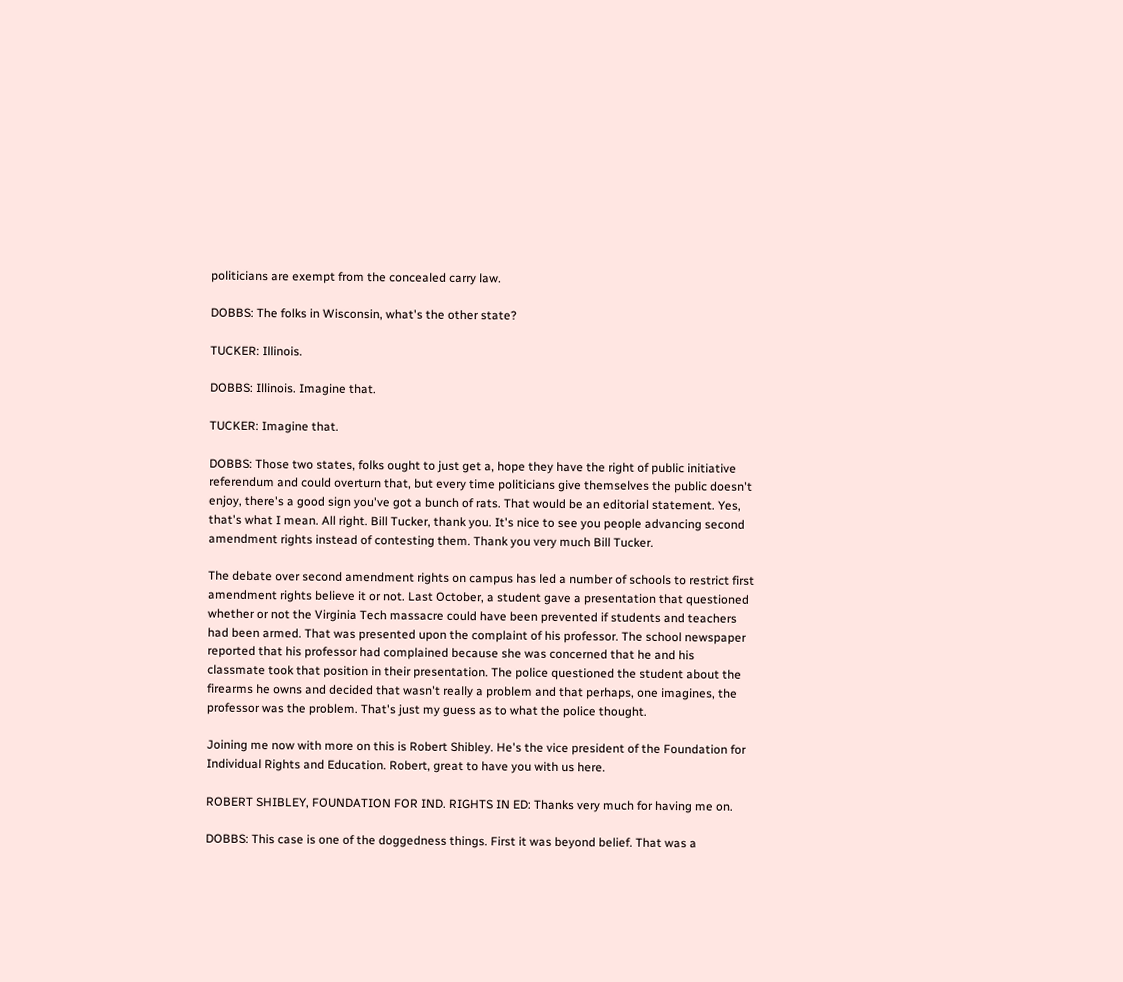politicians are exempt from the concealed carry law.

DOBBS: The folks in Wisconsin, what's the other state?

TUCKER: Illinois.

DOBBS: Illinois. Imagine that.

TUCKER: Imagine that.

DOBBS: Those two states, folks ought to just get a, hope they have the right of public initiative referendum and could overturn that, but every time politicians give themselves the public doesn't enjoy, there's a good sign you've got a bunch of rats. That would be an editorial statement. Yes, that's what I mean. All right. Bill Tucker, thank you. It's nice to see you people advancing second amendment rights instead of contesting them. Thank you very much Bill Tucker.

The debate over second amendment rights on campus has led a number of schools to restrict first amendment rights believe it or not. Last October, a student gave a presentation that questioned whether or not the Virginia Tech massacre could have been prevented if students and teachers had been armed. That was presented upon the complaint of his professor. The school newspaper reported that his professor had complained because she was concerned that he and his classmate took that position in their presentation. The police questioned the student about the firearms he owns and decided that wasn't really a problem and that perhaps, one imagines, the professor was the problem. That's just my guess as to what the police thought.

Joining me now with more on this is Robert Shibley. He's the vice president of the Foundation for Individual Rights and Education. Robert, great to have you with us here.

ROBERT SHIBLEY, FOUNDATION FOR IND. RIGHTS IN ED: Thanks very much for having me on.

DOBBS: This case is one of the doggedness things. First it was beyond belief. That was a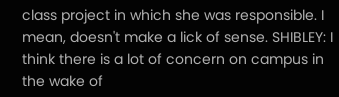class project in which she was responsible. I mean, doesn't make a lick of sense. SHIBLEY: I think there is a lot of concern on campus in the wake of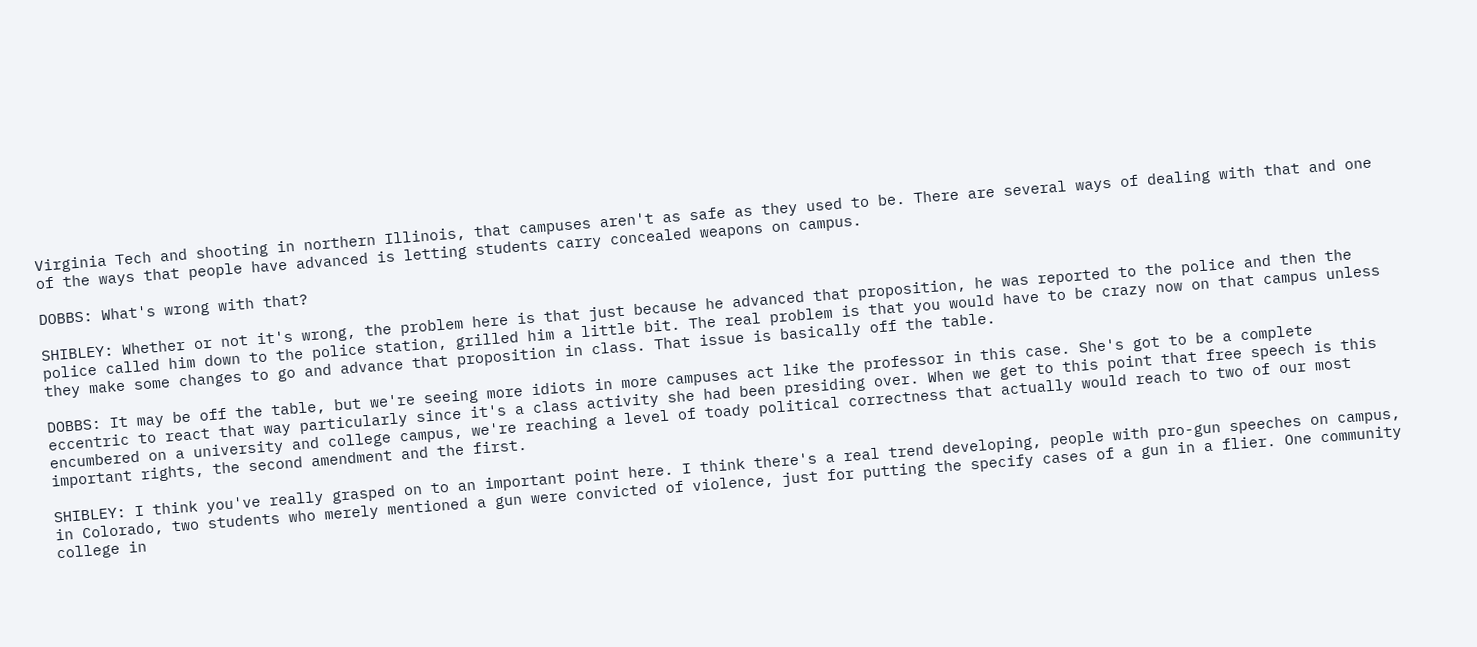Virginia Tech and shooting in northern Illinois, that campuses aren't as safe as they used to be. There are several ways of dealing with that and one of the ways that people have advanced is letting students carry concealed weapons on campus.

DOBBS: What's wrong with that?

SHIBLEY: Whether or not it's wrong, the problem here is that just because he advanced that proposition, he was reported to the police and then the police called him down to the police station, grilled him a little bit. The real problem is that you would have to be crazy now on that campus unless they make some changes to go and advance that proposition in class. That issue is basically off the table.

DOBBS: It may be off the table, but we're seeing more idiots in more campuses act like the professor in this case. She's got to be a complete eccentric to react that way particularly since it's a class activity she had been presiding over. When we get to this point that free speech is this encumbered on a university and college campus, we're reaching a level of toady political correctness that actually would reach to two of our most important rights, the second amendment and the first.

SHIBLEY: I think you've really grasped on to an important point here. I think there's a real trend developing, people with pro-gun speeches on campus, in Colorado, two students who merely mentioned a gun were convicted of violence, just for putting the specify cases of a gun in a flier. One community college in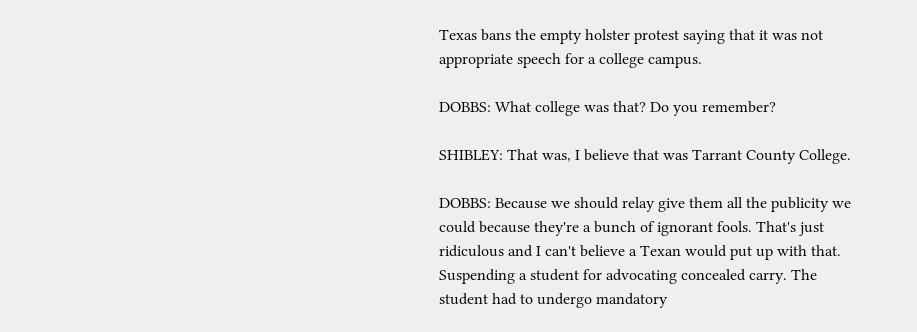Texas bans the empty holster protest saying that it was not appropriate speech for a college campus.

DOBBS: What college was that? Do you remember?

SHIBLEY: That was, I believe that was Tarrant County College.

DOBBS: Because we should relay give them all the publicity we could because they're a bunch of ignorant fools. That's just ridiculous and I can't believe a Texan would put up with that. Suspending a student for advocating concealed carry. The student had to undergo mandatory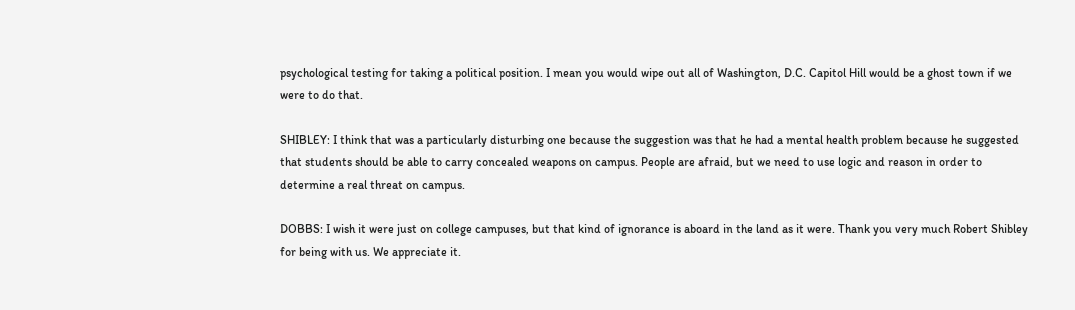psychological testing for taking a political position. I mean you would wipe out all of Washington, D.C. Capitol Hill would be a ghost town if we were to do that.

SHIBLEY: I think that was a particularly disturbing one because the suggestion was that he had a mental health problem because he suggested that students should be able to carry concealed weapons on campus. People are afraid, but we need to use logic and reason in order to determine a real threat on campus.

DOBBS: I wish it were just on college campuses, but that kind of ignorance is aboard in the land as it were. Thank you very much Robert Shibley for being with us. We appreciate it.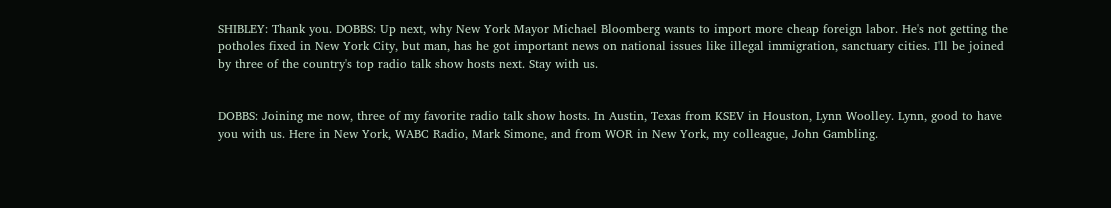SHIBLEY: Thank you. DOBBS: Up next, why New York Mayor Michael Bloomberg wants to import more cheap foreign labor. He's not getting the potholes fixed in New York City, but man, has he got important news on national issues like illegal immigration, sanctuary cities. I'll be joined by three of the country's top radio talk show hosts next. Stay with us.


DOBBS: Joining me now, three of my favorite radio talk show hosts. In Austin, Texas from KSEV in Houston, Lynn Woolley. Lynn, good to have you with us. Here in New York, WABC Radio, Mark Simone, and from WOR in New York, my colleague, John Gambling.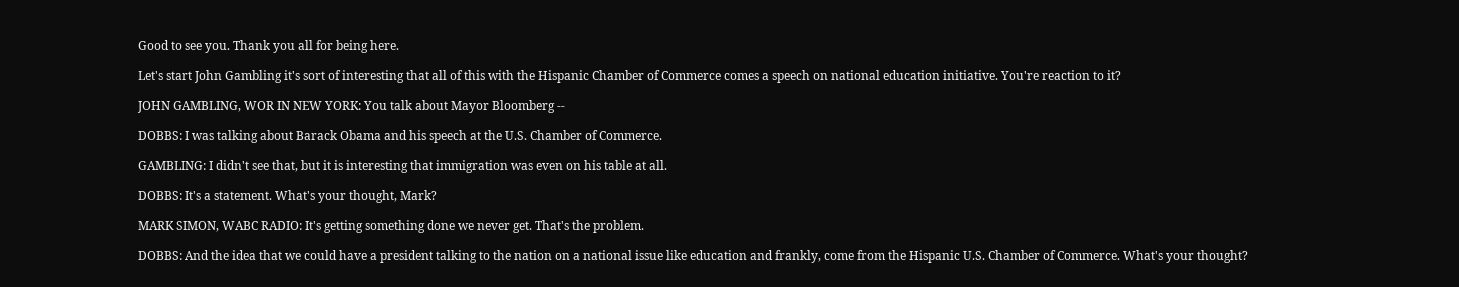Good to see you. Thank you all for being here.

Let's start John Gambling it's sort of interesting that all of this with the Hispanic Chamber of Commerce comes a speech on national education initiative. You're reaction to it?

JOHN GAMBLING, WOR IN NEW YORK: You talk about Mayor Bloomberg --

DOBBS: I was talking about Barack Obama and his speech at the U.S. Chamber of Commerce.

GAMBLING: I didn't see that, but it is interesting that immigration was even on his table at all.

DOBBS: It's a statement. What's your thought, Mark?

MARK SIMON, WABC RADIO: It's getting something done we never get. That's the problem.

DOBBS: And the idea that we could have a president talking to the nation on a national issue like education and frankly, come from the Hispanic U.S. Chamber of Commerce. What's your thought?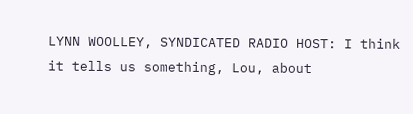LYNN WOOLLEY, SYNDICATED RADIO HOST: I think it tells us something, Lou, about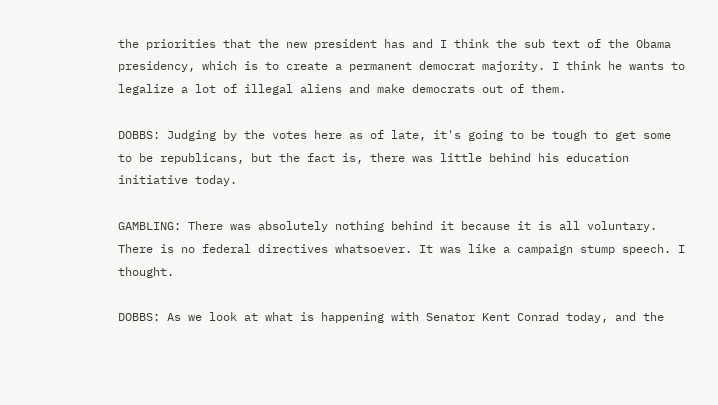the priorities that the new president has and I think the sub text of the Obama presidency, which is to create a permanent democrat majority. I think he wants to legalize a lot of illegal aliens and make democrats out of them.

DOBBS: Judging by the votes here as of late, it's going to be tough to get some to be republicans, but the fact is, there was little behind his education initiative today.

GAMBLING: There was absolutely nothing behind it because it is all voluntary. There is no federal directives whatsoever. It was like a campaign stump speech. I thought.

DOBBS: As we look at what is happening with Senator Kent Conrad today, and the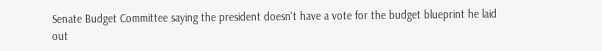Senate Budget Committee saying the president doesn't have a vote for the budget blueprint he laid out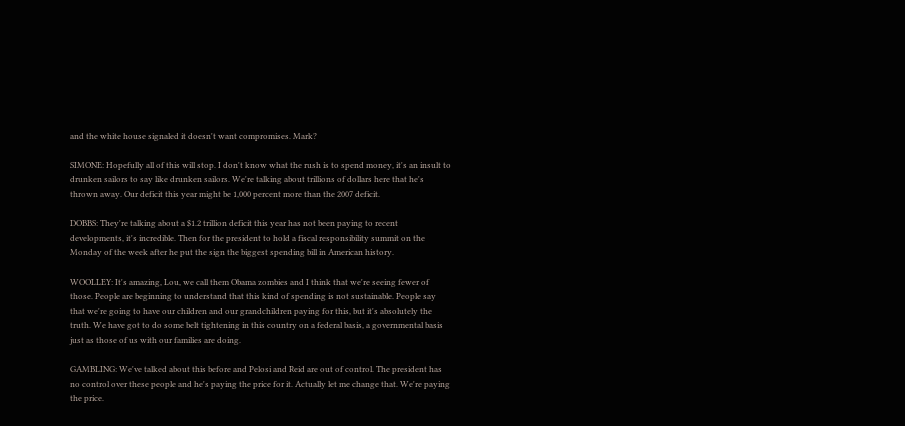and the white house signaled it doesn't want compromises. Mark?

SIMONE: Hopefully all of this will stop. I don't know what the rush is to spend money, it's an insult to drunken sailors to say like drunken sailors. We're talking about trillions of dollars here that he's thrown away. Our deficit this year might be 1,000 percent more than the 2007 deficit.

DOBBS: They're talking about a $1.2 trillion deficit this year has not been paying to recent developments, it's incredible. Then for the president to hold a fiscal responsibility summit on the Monday of the week after he put the sign the biggest spending bill in American history.

WOOLLEY: It's amazing, Lou, we call them Obama zombies and I think that we're seeing fewer of those. People are beginning to understand that this kind of spending is not sustainable. People say that we're going to have our children and our grandchildren paying for this, but it's absolutely the truth. We have got to do some belt tightening in this country on a federal basis, a governmental basis just as those of us with our families are doing.

GAMBLING: We've talked about this before and Pelosi and Reid are out of control. The president has no control over these people and he's paying the price for it. Actually let me change that. We're paying the price.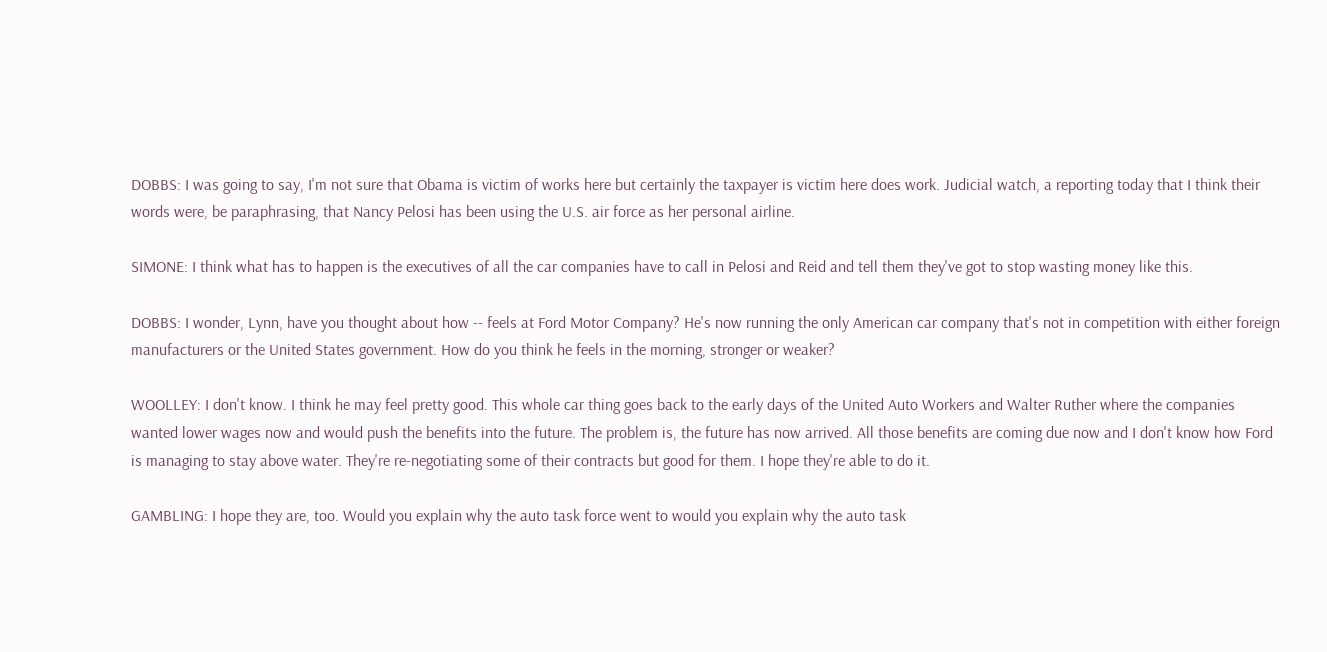DOBBS: I was going to say, I'm not sure that Obama is victim of works here but certainly the taxpayer is victim here does work. Judicial watch, a reporting today that I think their words were, be paraphrasing, that Nancy Pelosi has been using the U.S. air force as her personal airline.

SIMONE: I think what has to happen is the executives of all the car companies have to call in Pelosi and Reid and tell them they've got to stop wasting money like this.

DOBBS: I wonder, Lynn, have you thought about how -- feels at Ford Motor Company? He's now running the only American car company that's not in competition with either foreign manufacturers or the United States government. How do you think he feels in the morning, stronger or weaker?

WOOLLEY: I don't know. I think he may feel pretty good. This whole car thing goes back to the early days of the United Auto Workers and Walter Ruther where the companies wanted lower wages now and would push the benefits into the future. The problem is, the future has now arrived. All those benefits are coming due now and I don't know how Ford is managing to stay above water. They're re-negotiating some of their contracts but good for them. I hope they're able to do it.

GAMBLING: I hope they are, too. Would you explain why the auto task force went to would you explain why the auto task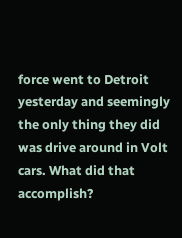force went to Detroit yesterday and seemingly the only thing they did was drive around in Volt cars. What did that accomplish?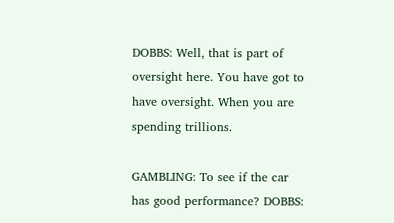DOBBS: Well, that is part of oversight here. You have got to have oversight. When you are spending trillions.

GAMBLING: To see if the car has good performance? DOBBS: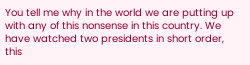You tell me why in the world we are putting up with any of this nonsense in this country. We have watched two presidents in short order, this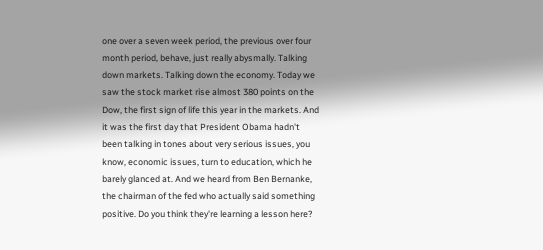one over a seven week period, the previous over four month period, behave, just really abysmally. Talking down markets. Talking down the economy. Today we saw the stock market rise almost 380 points on the Dow, the first sign of life this year in the markets. And it was the first day that President Obama hadn't been talking in tones about very serious issues, you know, economic issues, turn to education, which he barely glanced at. And we heard from Ben Bernanke, the chairman of the fed who actually said something positive. Do you think they're learning a lesson here?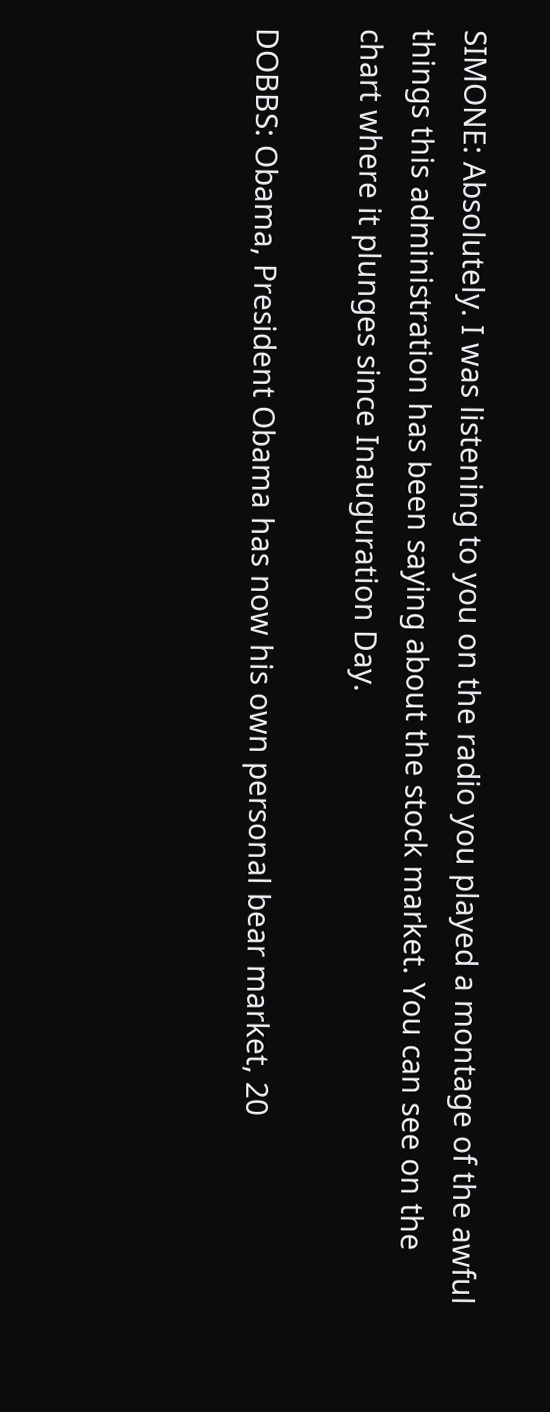SIMONE: Absolutely. I was listening to you on the radio you played a montage of the awful things this administration has been saying about the stock market. You can see on the chart where it plunges since Inauguration Day.

DOBBS: Obama, President Obama has now his own personal bear market, 20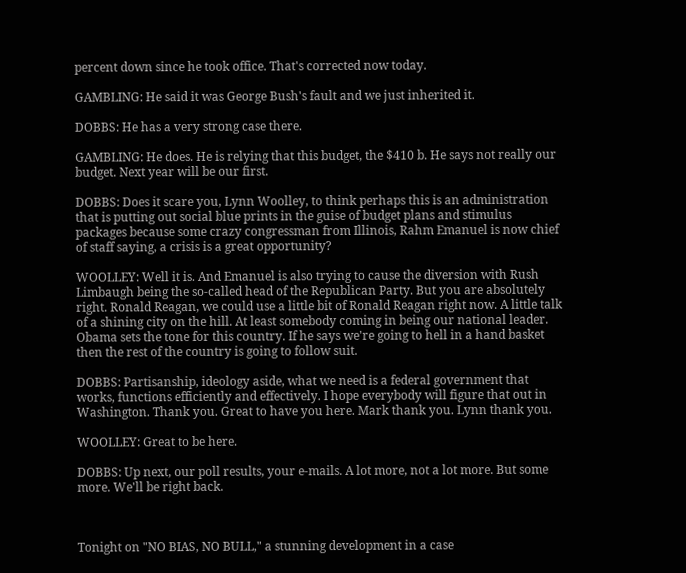percent down since he took office. That's corrected now today.

GAMBLING: He said it was George Bush's fault and we just inherited it.

DOBBS: He has a very strong case there.

GAMBLING: He does. He is relying that this budget, the $410 b. He says not really our budget. Next year will be our first.

DOBBS: Does it scare you, Lynn Woolley, to think perhaps this is an administration that is putting out social blue prints in the guise of budget plans and stimulus packages because some crazy congressman from Illinois, Rahm Emanuel is now chief of staff saying, a crisis is a great opportunity?

WOOLLEY: Well it is. And Emanuel is also trying to cause the diversion with Rush Limbaugh being the so-called head of the Republican Party. But you are absolutely right. Ronald Reagan, we could use a little bit of Ronald Reagan right now. A little talk of a shining city on the hill. At least somebody coming in being our national leader. Obama sets the tone for this country. If he says we're going to hell in a hand basket then the rest of the country is going to follow suit.

DOBBS: Partisanship, ideology aside, what we need is a federal government that works, functions efficiently and effectively. I hope everybody will figure that out in Washington. Thank you. Great to have you here. Mark thank you. Lynn thank you.

WOOLLEY: Great to be here.

DOBBS: Up next, our poll results, your e-mails. A lot more, not a lot more. But some more. We'll be right back.



Tonight on "NO BIAS, NO BULL," a stunning development in a case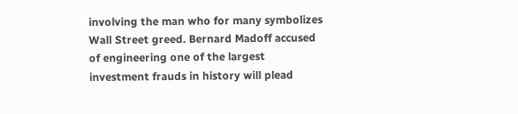involving the man who for many symbolizes Wall Street greed. Bernard Madoff accused of engineering one of the largest investment frauds in history will plead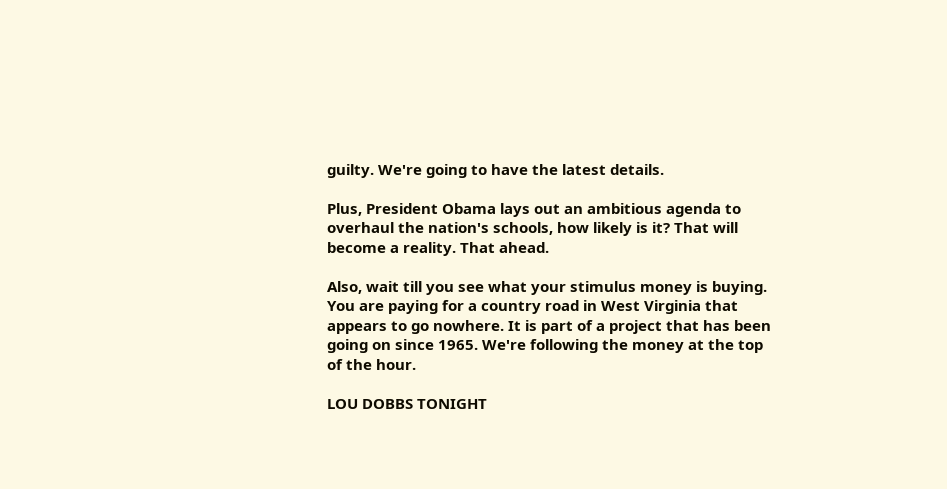guilty. We're going to have the latest details.

Plus, President Obama lays out an ambitious agenda to overhaul the nation's schools, how likely is it? That will become a reality. That ahead.

Also, wait till you see what your stimulus money is buying. You are paying for a country road in West Virginia that appears to go nowhere. It is part of a project that has been going on since 1965. We're following the money at the top of the hour.

LOU DOBBS TONIGHT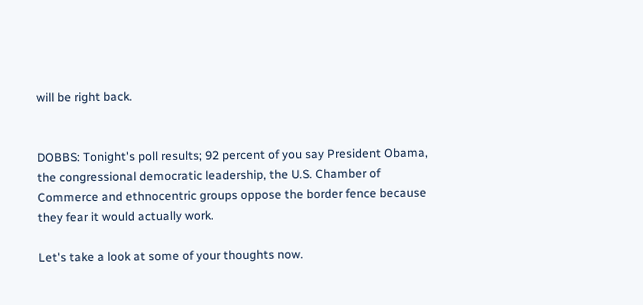will be right back.


DOBBS: Tonight's poll results; 92 percent of you say President Obama, the congressional democratic leadership, the U.S. Chamber of Commerce and ethnocentric groups oppose the border fence because they fear it would actually work.

Let's take a look at some of your thoughts now.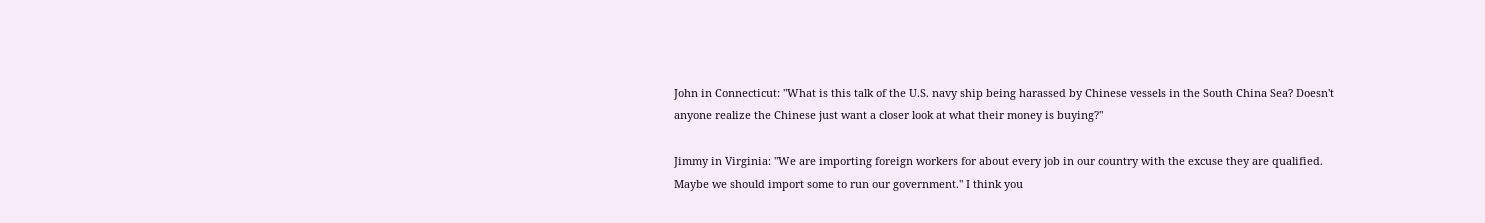John in Connecticut: "What is this talk of the U.S. navy ship being harassed by Chinese vessels in the South China Sea? Doesn't anyone realize the Chinese just want a closer look at what their money is buying?"

Jimmy in Virginia: "We are importing foreign workers for about every job in our country with the excuse they are qualified. Maybe we should import some to run our government." I think you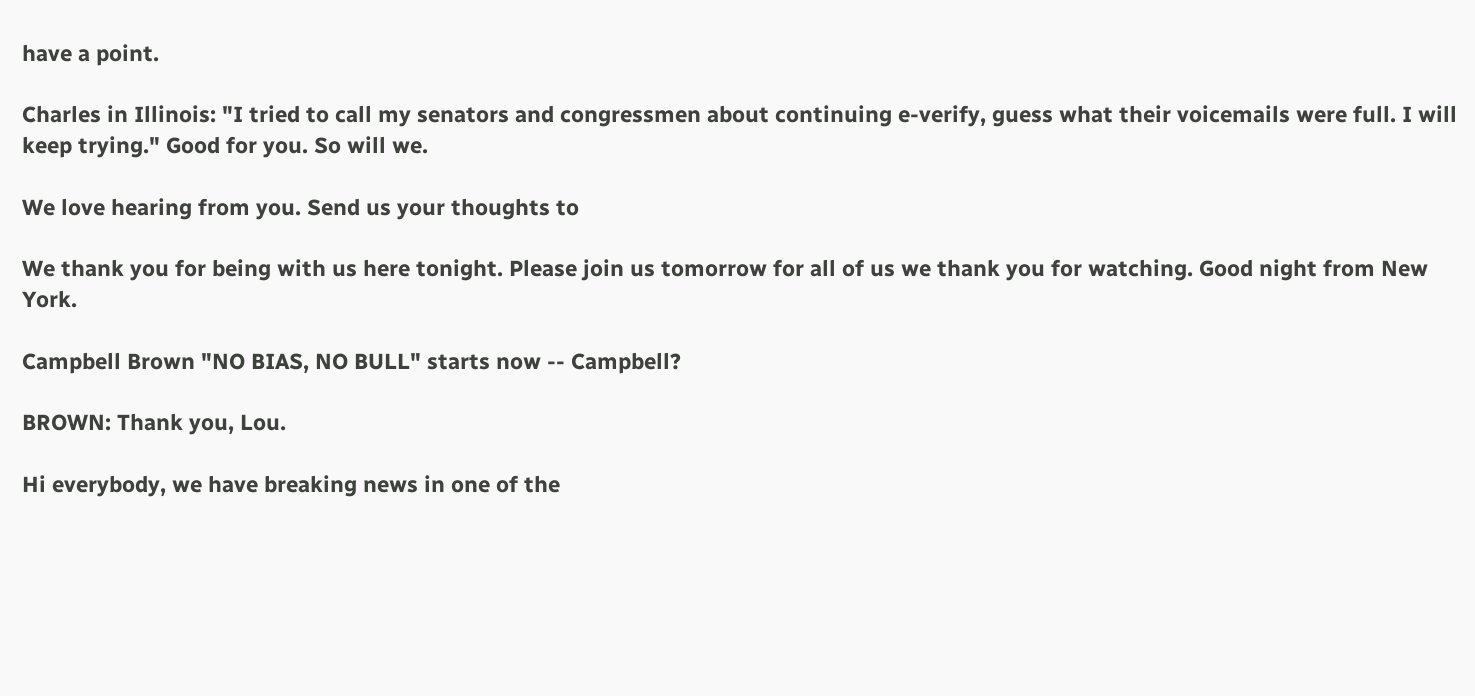have a point.

Charles in Illinois: "I tried to call my senators and congressmen about continuing e-verify, guess what their voicemails were full. I will keep trying." Good for you. So will we.

We love hearing from you. Send us your thoughts to

We thank you for being with us here tonight. Please join us tomorrow for all of us we thank you for watching. Good night from New York.

Campbell Brown "NO BIAS, NO BULL" starts now -- Campbell?

BROWN: Thank you, Lou.

Hi everybody, we have breaking news in one of the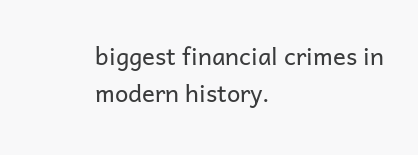biggest financial crimes in modern history.